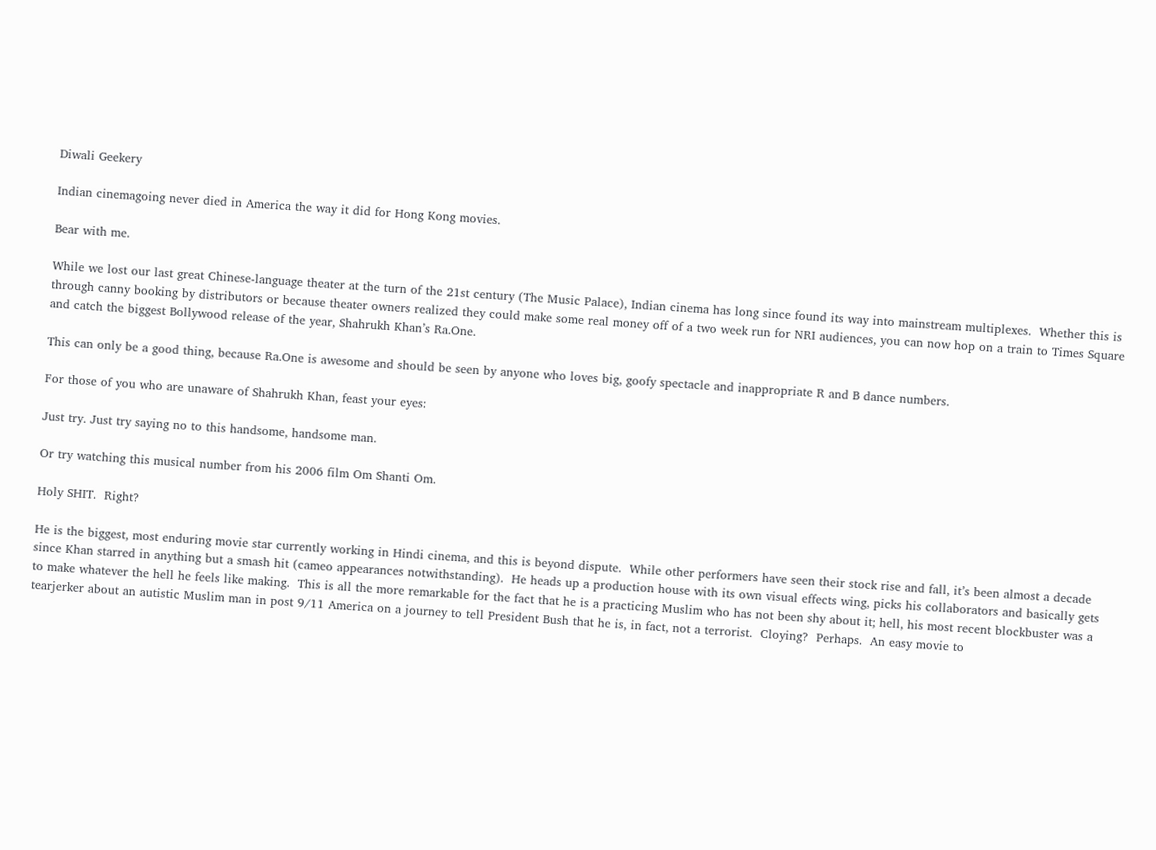Diwali Geekery

Indian cinemagoing never died in America the way it did for Hong Kong movies.

Bear with me.

While we lost our last great Chinese-language theater at the turn of the 21st century (The Music Palace), Indian cinema has long since found its way into mainstream multiplexes.  Whether this is through canny booking by distributors or because theater owners realized they could make some real money off of a two week run for NRI audiences, you can now hop on a train to Times Square and catch the biggest Bollywood release of the year, Shahrukh Khan’s Ra.One.

This can only be a good thing, because Ra.One is awesome and should be seen by anyone who loves big, goofy spectacle and inappropriate R and B dance numbers.

For those of you who are unaware of Shahrukh Khan, feast your eyes:

Just try. Just try saying no to this handsome, handsome man.

Or try watching this musical number from his 2006 film Om Shanti Om.

Holy SHIT.  Right?

He is the biggest, most enduring movie star currently working in Hindi cinema, and this is beyond dispute.  While other performers have seen their stock rise and fall, it’s been almost a decade since Khan starred in anything but a smash hit (cameo appearances notwithstanding).  He heads up a production house with its own visual effects wing, picks his collaborators and basically gets to make whatever the hell he feels like making.  This is all the more remarkable for the fact that he is a practicing Muslim who has not been shy about it; hell, his most recent blockbuster was a tearjerker about an autistic Muslim man in post 9/11 America on a journey to tell President Bush that he is, in fact, not a terrorist.  Cloying?  Perhaps.  An easy movie to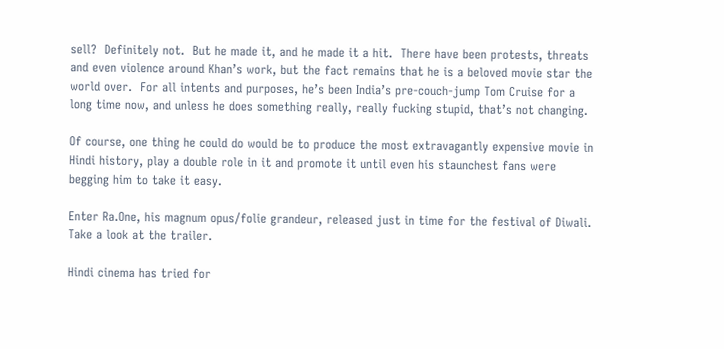sell?  Definitely not.  But he made it, and he made it a hit.  There have been protests, threats and even violence around Khan’s work, but the fact remains that he is a beloved movie star the world over.  For all intents and purposes, he’s been India’s pre-couch-jump Tom Cruise for a long time now, and unless he does something really, really fucking stupid, that’s not changing.

Of course, one thing he could do would be to produce the most extravagantly expensive movie in Hindi history, play a double role in it and promote it until even his staunchest fans were begging him to take it easy.

Enter Ra.One, his magnum opus/folie grandeur, released just in time for the festival of Diwali.  Take a look at the trailer.

Hindi cinema has tried for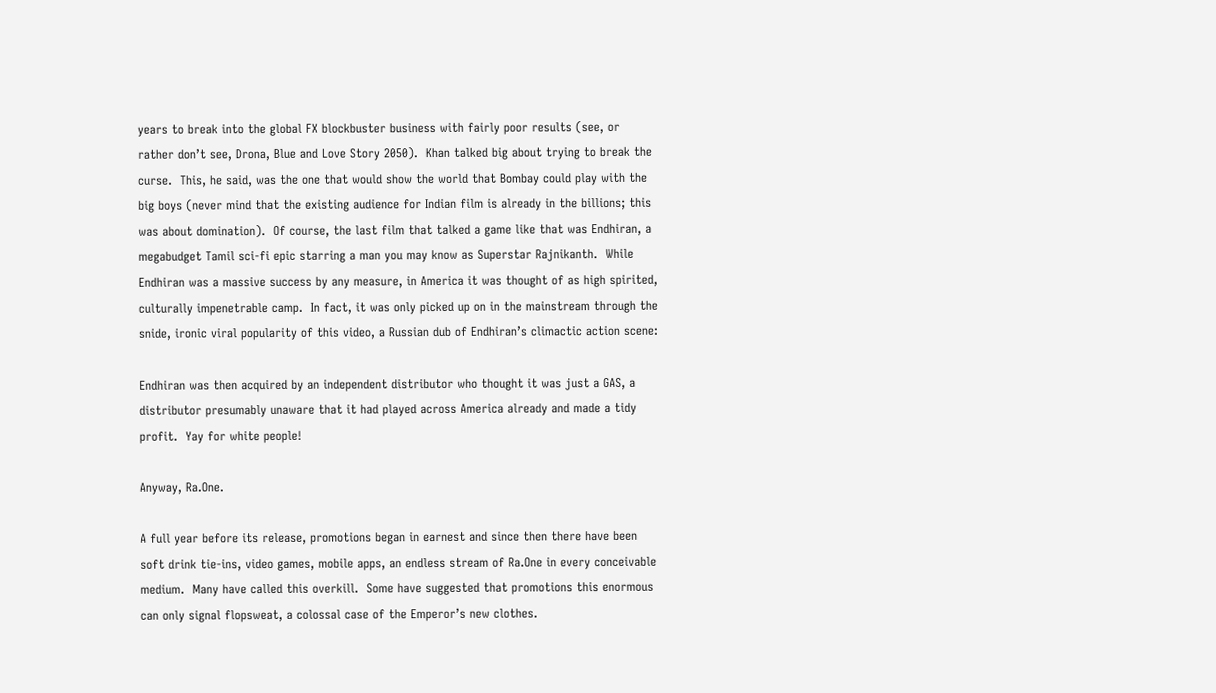years to break into the global FX blockbuster business with fairly poor results (see, or rather don’t see, Drona, Blue and Love Story 2050).  Khan talked big about trying to break the curse.  This, he said, was the one that would show the world that Bombay could play with the big boys (never mind that the existing audience for Indian film is already in the billions; this was about domination).  Of course, the last film that talked a game like that was Endhiran, a megabudget Tamil sci-fi epic starring a man you may know as Superstar Rajnikanth.  While Endhiran was a massive success by any measure, in America it was thought of as high spirited, culturally impenetrable camp.  In fact, it was only picked up on in the mainstream through the snide, ironic viral popularity of this video, a Russian dub of Endhiran’s climactic action scene:

Endhiran was then acquired by an independent distributor who thought it was just a GAS, a distributor presumably unaware that it had played across America already and made a tidy profit.  Yay for white people!

Anyway, Ra.One.

A full year before its release, promotions began in earnest and since then there have been soft drink tie-ins, video games, mobile apps, an endless stream of Ra.One in every conceivable medium.  Many have called this overkill.  Some have suggested that promotions this enormous can only signal flopsweat, a colossal case of the Emperor’s new clothes.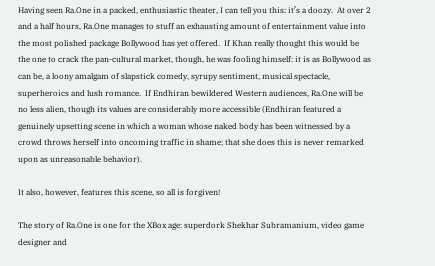Having seen Ra.One in a packed, enthusiastic theater, I can tell you this: it’s a doozy.  At over 2 and a half hours, Ra.One manages to stuff an exhausting amount of entertainment value into the most polished package Bollywood has yet offered.  If Khan really thought this would be the one to crack the pan-cultural market, though, he was fooling himself: it is as Bollywood as can be, a loony amalgam of slapstick comedy, syrupy sentiment, musical spectacle, superheroics and lush romance.  If Endhiran bewildered Western audiences, Ra.One will be no less alien, though its values are considerably more accessible (Endhiran featured a genuinely upsetting scene in which a woman whose naked body has been witnessed by a crowd throws herself into oncoming traffic in shame; that she does this is never remarked upon as unreasonable behavior).

It also, however, features this scene, so all is forgiven!

The story of Ra.One is one for the XBox age: superdork Shekhar Subramanium, video game designer and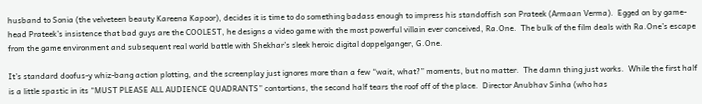husband to Sonia (the velveteen beauty Kareena Kapoor), decides it is time to do something badass enough to impress his standoffish son Prateek (Armaan Verma).  Egged on by game-head Prateek’s insistence that bad guys are the COOLEST, he designs a video game with the most powerful villain ever conceived, Ra.One.  The bulk of the film deals with Ra.One’s escape from the game environment and subsequent real world battle with Shekhar’s sleek heroic digital doppelganger, G.One.

It’s standard doofus-y whiz-bang action plotting, and the screenplay just ignores more than a few “wait, what?” moments, but no matter.  The damn thing just works.  While the first half is a little spastic in its “MUST PLEASE ALL AUDIENCE QUADRANTS” contortions, the second half tears the roof off of the place.  Director Anubhav Sinha (who has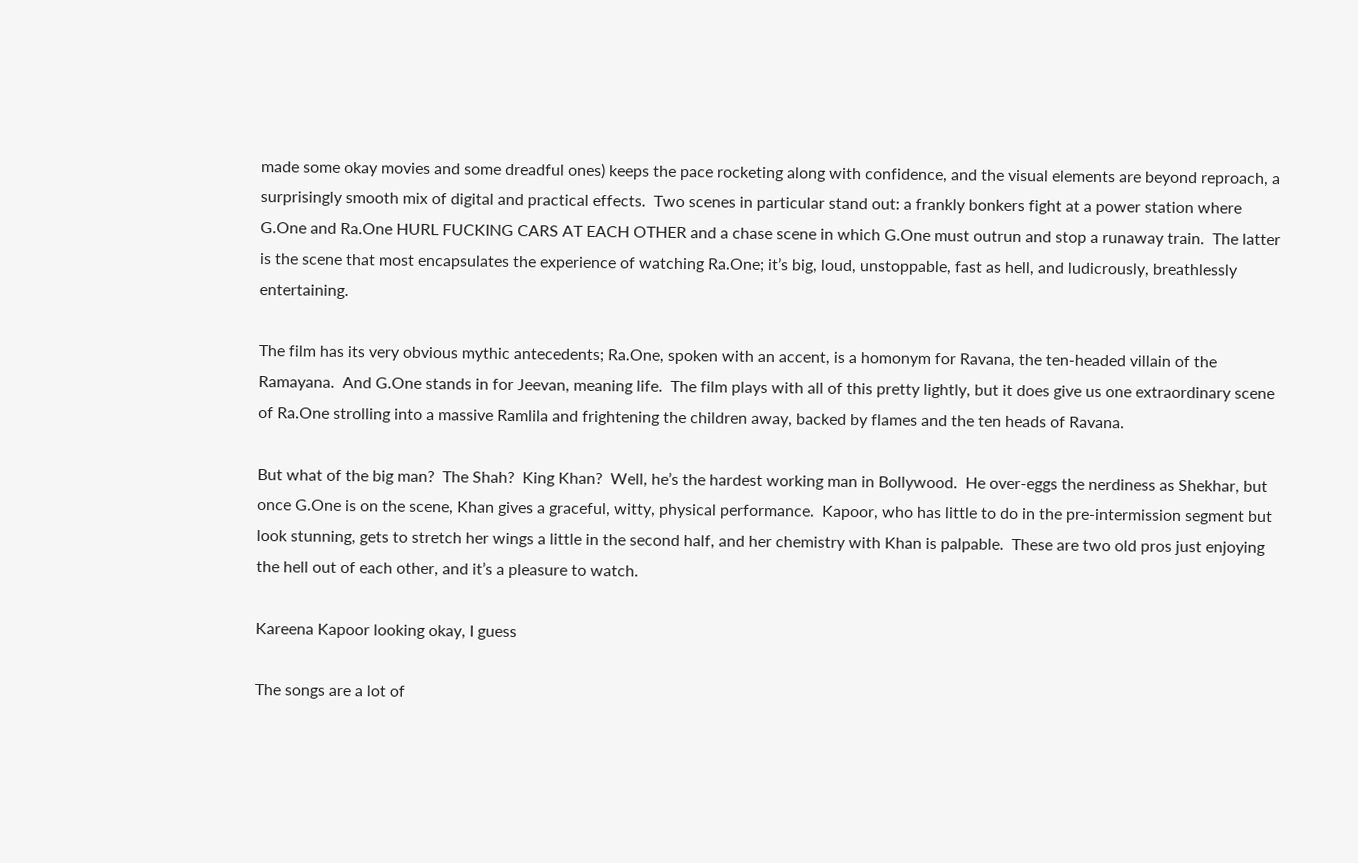made some okay movies and some dreadful ones) keeps the pace rocketing along with confidence, and the visual elements are beyond reproach, a surprisingly smooth mix of digital and practical effects.  Two scenes in particular stand out: a frankly bonkers fight at a power station where G.One and Ra.One HURL FUCKING CARS AT EACH OTHER and a chase scene in which G.One must outrun and stop a runaway train.  The latter is the scene that most encapsulates the experience of watching Ra.One; it’s big, loud, unstoppable, fast as hell, and ludicrously, breathlessly entertaining.

The film has its very obvious mythic antecedents; Ra.One, spoken with an accent, is a homonym for Ravana, the ten-headed villain of the Ramayana.  And G.One stands in for Jeevan, meaning life.  The film plays with all of this pretty lightly, but it does give us one extraordinary scene of Ra.One strolling into a massive Ramlila and frightening the children away, backed by flames and the ten heads of Ravana.

But what of the big man?  The Shah?  King Khan?  Well, he’s the hardest working man in Bollywood.  He over-eggs the nerdiness as Shekhar, but once G.One is on the scene, Khan gives a graceful, witty, physical performance.  Kapoor, who has little to do in the pre-intermission segment but look stunning, gets to stretch her wings a little in the second half, and her chemistry with Khan is palpable.  These are two old pros just enjoying the hell out of each other, and it’s a pleasure to watch.

Kareena Kapoor looking okay, I guess

The songs are a lot of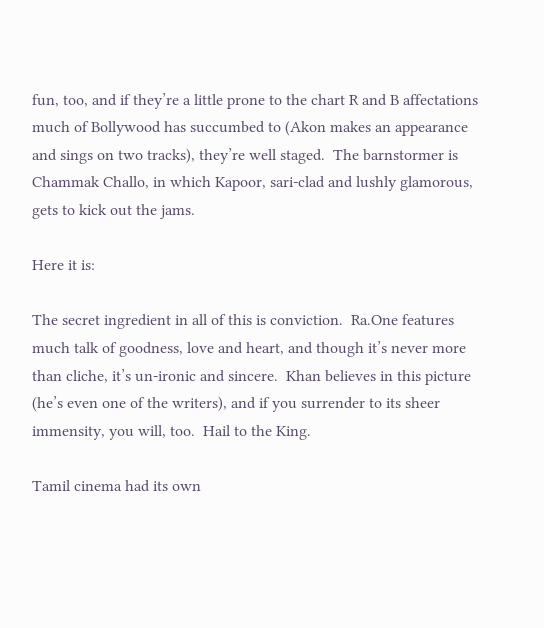fun, too, and if they’re a little prone to the chart R and B affectations much of Bollywood has succumbed to (Akon makes an appearance and sings on two tracks), they’re well staged.  The barnstormer is Chammak Challo, in which Kapoor, sari-clad and lushly glamorous, gets to kick out the jams.

Here it is:

The secret ingredient in all of this is conviction.  Ra.One features much talk of goodness, love and heart, and though it’s never more than cliche, it’s un-ironic and sincere.  Khan believes in this picture (he’s even one of the writers), and if you surrender to its sheer immensity, you will, too.  Hail to the King.

Tamil cinema had its own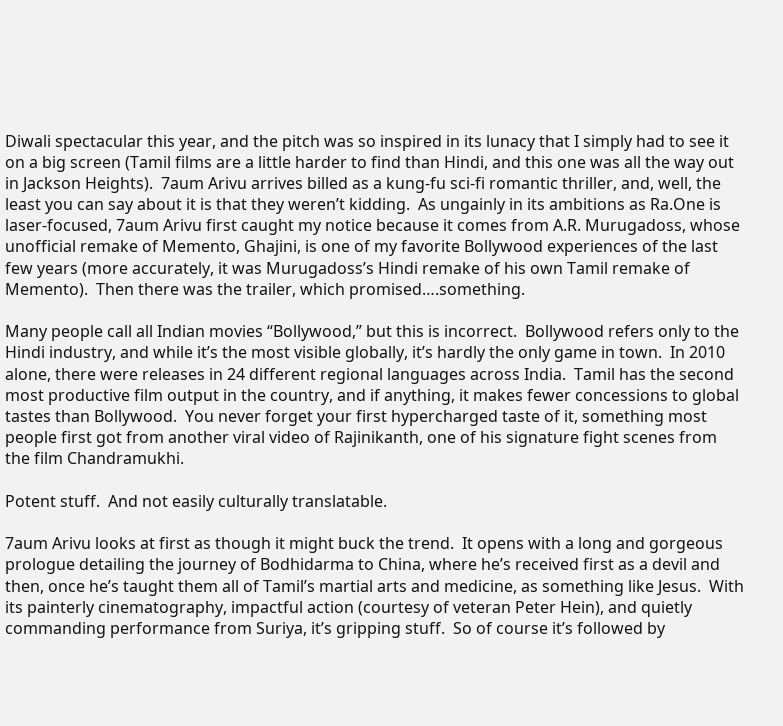Diwali spectacular this year, and the pitch was so inspired in its lunacy that I simply had to see it on a big screen (Tamil films are a little harder to find than Hindi, and this one was all the way out in Jackson Heights).  7aum Arivu arrives billed as a kung-fu sci-fi romantic thriller, and, well, the least you can say about it is that they weren’t kidding.  As ungainly in its ambitions as Ra.One is laser-focused, 7aum Arivu first caught my notice because it comes from A.R. Murugadoss, whose unofficial remake of Memento, Ghajini, is one of my favorite Bollywood experiences of the last few years (more accurately, it was Murugadoss’s Hindi remake of his own Tamil remake of Memento).  Then there was the trailer, which promised….something.

Many people call all Indian movies “Bollywood,” but this is incorrect.  Bollywood refers only to the Hindi industry, and while it’s the most visible globally, it’s hardly the only game in town.  In 2010 alone, there were releases in 24 different regional languages across India.  Tamil has the second most productive film output in the country, and if anything, it makes fewer concessions to global tastes than Bollywood.  You never forget your first hypercharged taste of it, something most people first got from another viral video of Rajinikanth, one of his signature fight scenes from the film Chandramukhi.

Potent stuff.  And not easily culturally translatable.

7aum Arivu looks at first as though it might buck the trend.  It opens with a long and gorgeous prologue detailing the journey of Bodhidarma to China, where he’s received first as a devil and then, once he’s taught them all of Tamil’s martial arts and medicine, as something like Jesus.  With its painterly cinematography, impactful action (courtesy of veteran Peter Hein), and quietly commanding performance from Suriya, it’s gripping stuff.  So of course it’s followed by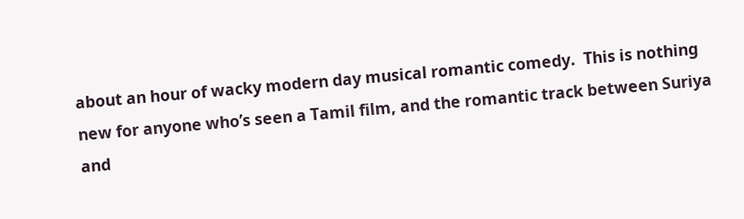about an hour of wacky modern day musical romantic comedy.  This is nothing new for anyone who’s seen a Tamil film, and the romantic track between Suriya and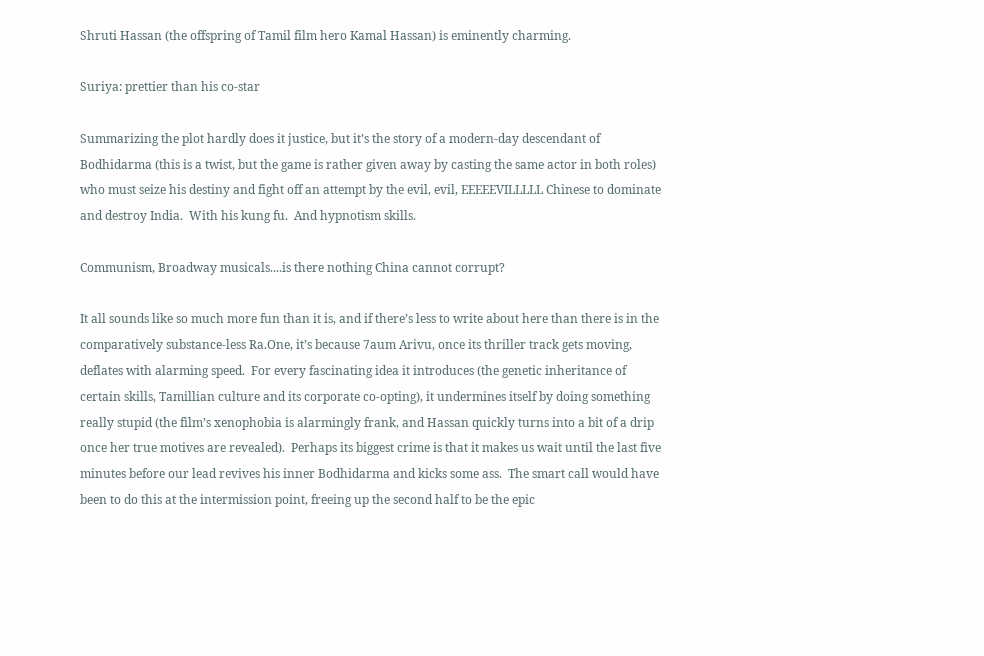Shruti Hassan (the offspring of Tamil film hero Kamal Hassan) is eminently charming.

Suriya: prettier than his co-star

Summarizing the plot hardly does it justice, but it’s the story of a modern-day descendant of Bodhidarma (this is a twist, but the game is rather given away by casting the same actor in both roles) who must seize his destiny and fight off an attempt by the evil, evil, EEEEEVILLLLL Chinese to dominate and destroy India.  With his kung fu.  And hypnotism skills.

Communism, Broadway musicals....is there nothing China cannot corrupt?

It all sounds like so much more fun than it is, and if there’s less to write about here than there is in the comparatively substance-less Ra.One, it’s because 7aum Arivu, once its thriller track gets moving, deflates with alarming speed.  For every fascinating idea it introduces (the genetic inheritance of certain skills, Tamillian culture and its corporate co-opting), it undermines itself by doing something really stupid (the film’s xenophobia is alarmingly frank, and Hassan quickly turns into a bit of a drip once her true motives are revealed).  Perhaps its biggest crime is that it makes us wait until the last five minutes before our lead revives his inner Bodhidarma and kicks some ass.  The smart call would have been to do this at the intermission point, freeing up the second half to be the epic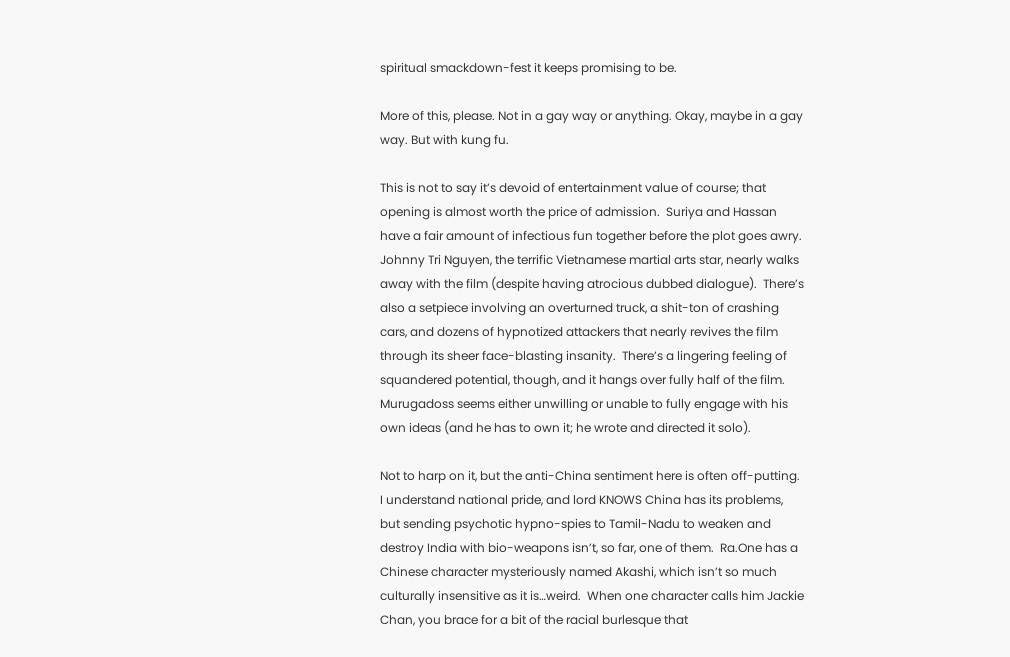spiritual smackdown-fest it keeps promising to be.

More of this, please. Not in a gay way or anything. Okay, maybe in a gay way. But with kung fu.

This is not to say it’s devoid of entertainment value of course; that opening is almost worth the price of admission.  Suriya and Hassan have a fair amount of infectious fun together before the plot goes awry.  Johnny Tri Nguyen, the terrific Vietnamese martial arts star, nearly walks away with the film (despite having atrocious dubbed dialogue).  There’s also a setpiece involving an overturned truck, a shit-ton of crashing cars, and dozens of hypnotized attackers that nearly revives the film through its sheer face-blasting insanity.  There’s a lingering feeling of squandered potential, though, and it hangs over fully half of the film.  Murugadoss seems either unwilling or unable to fully engage with his own ideas (and he has to own it; he wrote and directed it solo).

Not to harp on it, but the anti-China sentiment here is often off-putting.  I understand national pride, and lord KNOWS China has its problems, but sending psychotic hypno-spies to Tamil-Nadu to weaken and destroy India with bio-weapons isn’t, so far, one of them.  Ra.One has a Chinese character mysteriously named Akashi, which isn’t so much culturally insensitive as it is…weird.  When one character calls him Jackie Chan, you brace for a bit of the racial burlesque that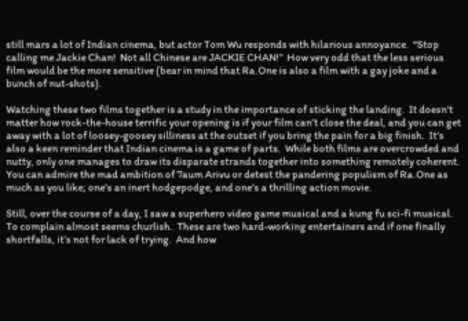still mars a lot of Indian cinema, but actor Tom Wu responds with hilarious annoyance.  “Stop calling me Jackie Chan!  Not all Chinese are JACKIE CHAN!”  How very odd that the less serious film would be the more sensitive (bear in mind that Ra.One is also a film with a gay joke and a bunch of nut-shots).

Watching these two films together is a study in the importance of sticking the landing.  It doesn’t matter how rock-the-house terrific your opening is if your film can’t close the deal, and you can get away with a lot of loosey-goosey silliness at the outset if you bring the pain for a big finish.  It’s also a keen reminder that Indian cinema is a game of parts.  While both films are overcrowded and nutty, only one manages to draw its disparate strands together into something remotely coherent.  You can admire the mad ambition of 7aum Arivu or detest the pandering populism of Ra.One as much as you like; one’s an inert hodgepodge, and one’s a thrilling action movie.

Still, over the course of a day, I saw a superhero video game musical and a kung fu sci-fi musical.  To complain almost seems churlish.  These are two hard-working entertainers and if one finally shortfalls, it’s not for lack of trying.  And how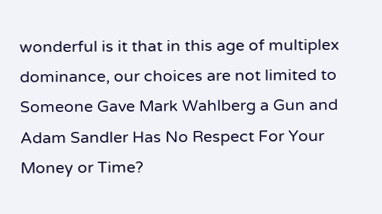wonderful is it that in this age of multiplex dominance, our choices are not limited to Someone Gave Mark Wahlberg a Gun and Adam Sandler Has No Respect For Your Money or Time?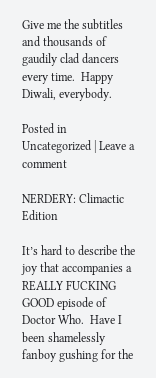Give me the subtitles and thousands of gaudily clad dancers every time.  Happy Diwali, everybody.

Posted in Uncategorized | Leave a comment

NERDERY: Climactic Edition

It’s hard to describe the joy that accompanies a REALLY FUCKING GOOD episode of Doctor Who.  Have I been shamelessly fanboy gushing for the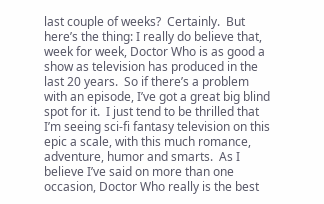last couple of weeks?  Certainly.  But here’s the thing: I really do believe that, week for week, Doctor Who is as good a show as television has produced in the last 20 years.  So if there’s a problem with an episode, I’ve got a great big blind spot for it.  I just tend to be thrilled that I’m seeing sci-fi fantasy television on this epic a scale, with this much romance, adventure, humor and smarts.  As I believe I’ve said on more than one occasion, Doctor Who really is the best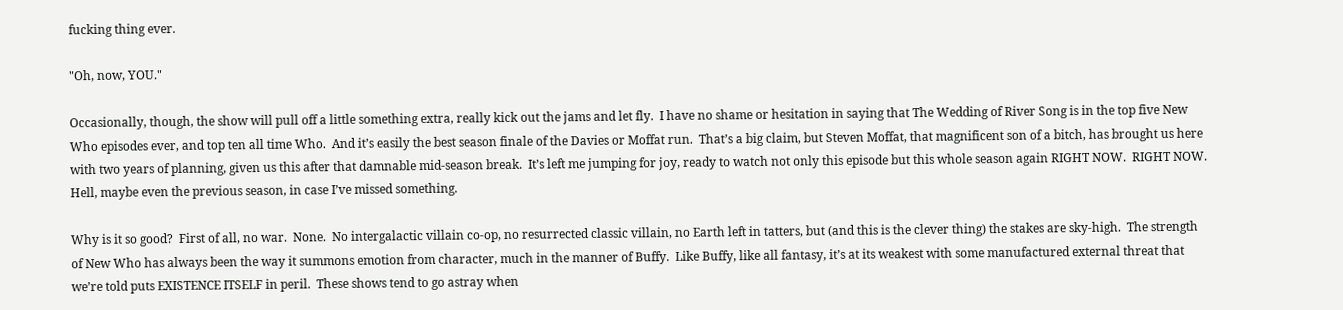fucking thing ever.

"Oh, now, YOU."

Occasionally, though, the show will pull off a little something extra, really kick out the jams and let fly.  I have no shame or hesitation in saying that The Wedding of River Song is in the top five New Who episodes ever, and top ten all time Who.  And it’s easily the best season finale of the Davies or Moffat run.  That’s a big claim, but Steven Moffat, that magnificent son of a bitch, has brought us here with two years of planning, given us this after that damnable mid-season break.  It’s left me jumping for joy, ready to watch not only this episode but this whole season again RIGHT NOW.  RIGHT NOW.  Hell, maybe even the previous season, in case I’ve missed something.

Why is it so good?  First of all, no war.  None.  No intergalactic villain co-op, no resurrected classic villain, no Earth left in tatters, but (and this is the clever thing) the stakes are sky-high.  The strength of New Who has always been the way it summons emotion from character, much in the manner of Buffy.  Like Buffy, like all fantasy, it’s at its weakest with some manufactured external threat that we’re told puts EXISTENCE ITSELF in peril.  These shows tend to go astray when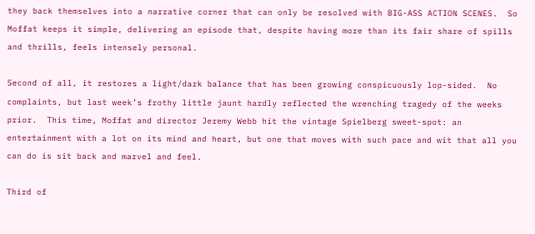they back themselves into a narrative corner that can only be resolved with BIG-ASS ACTION SCENES.  So Moffat keeps it simple, delivering an episode that, despite having more than its fair share of spills and thrills, feels intensely personal.

Second of all, it restores a light/dark balance that has been growing conspicuously lop-sided.  No complaints, but last week’s frothy little jaunt hardly reflected the wrenching tragedy of the weeks prior.  This time, Moffat and director Jeremy Webb hit the vintage Spielberg sweet-spot: an entertainment with a lot on its mind and heart, but one that moves with such pace and wit that all you can do is sit back and marvel and feel.

Third of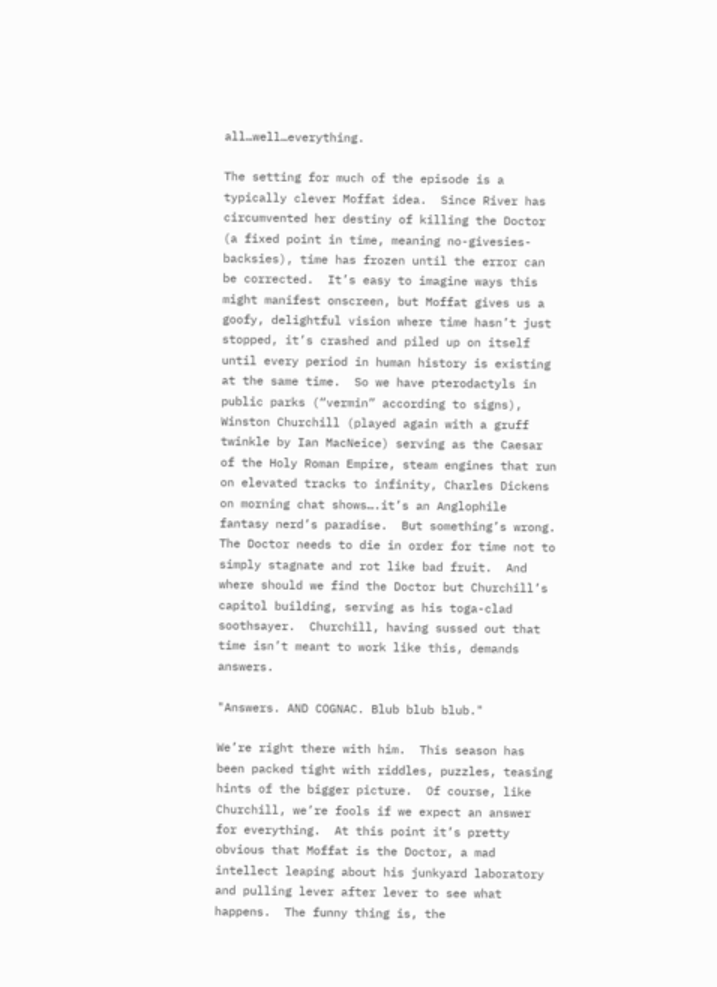all…well…everything.

The setting for much of the episode is a typically clever Moffat idea.  Since River has circumvented her destiny of killing the Doctor (a fixed point in time, meaning no-givesies-backsies), time has frozen until the error can be corrected.  It’s easy to imagine ways this might manifest onscreen, but Moffat gives us a goofy, delightful vision where time hasn’t just stopped, it’s crashed and piled up on itself until every period in human history is existing at the same time.  So we have pterodactyls in public parks (“vermin” according to signs), Winston Churchill (played again with a gruff twinkle by Ian MacNeice) serving as the Caesar of the Holy Roman Empire, steam engines that run on elevated tracks to infinity, Charles Dickens on morning chat shows….it’s an Anglophile fantasy nerd’s paradise.  But something’s wrong.  The Doctor needs to die in order for time not to simply stagnate and rot like bad fruit.  And where should we find the Doctor but Churchill’s capitol building, serving as his toga-clad soothsayer.  Churchill, having sussed out that time isn’t meant to work like this, demands answers.

"Answers. AND COGNAC. Blub blub blub."

We’re right there with him.  This season has been packed tight with riddles, puzzles, teasing hints of the bigger picture.  Of course, like Churchill, we’re fools if we expect an answer for everything.  At this point it’s pretty obvious that Moffat is the Doctor, a mad intellect leaping about his junkyard laboratory and pulling lever after lever to see what happens.  The funny thing is, the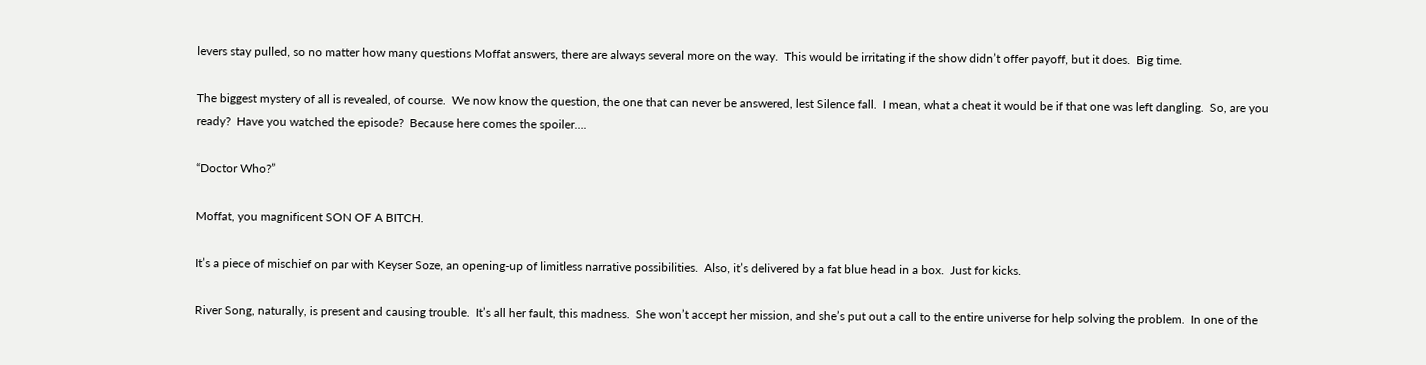levers stay pulled, so no matter how many questions Moffat answers, there are always several more on the way.  This would be irritating if the show didn’t offer payoff, but it does.  Big time.

The biggest mystery of all is revealed, of course.  We now know the question, the one that can never be answered, lest Silence fall.  I mean, what a cheat it would be if that one was left dangling.  So, are you ready?  Have you watched the episode?  Because here comes the spoiler….

“Doctor Who?”

Moffat, you magnificent SON OF A BITCH.

It’s a piece of mischief on par with Keyser Soze, an opening-up of limitless narrative possibilities.  Also, it’s delivered by a fat blue head in a box.  Just for kicks.

River Song, naturally, is present and causing trouble.  It’s all her fault, this madness.  She won’t accept her mission, and she’s put out a call to the entire universe for help solving the problem.  In one of the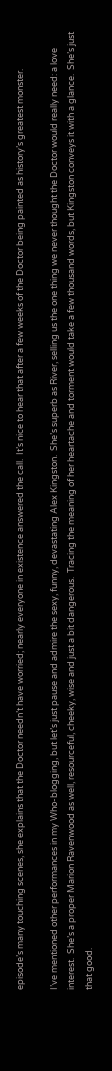episode’s many touching scenes, she explains that the Doctor needn’t have worried; nearly everyone in existence answered the call.  It’s nice to hear that after a few weeks of the Doctor being painted as history’s greatest monster.

I’ve mentioned other performances in my Who-blogging, but let’s just pause and admire the sexy, funny, devastating Alex Kingston.  She’s superb as River, selling us the one thing we never thought the Doctor would really need: a love interest.  She’s a proper Marion Ravenwood as well, resourceful, cheeky, wise and just a bit dangerous.  Tracing the meaning of her heartache and torment would take a few thousand words, but Kingston conveys it with a glance.  She’s just that good.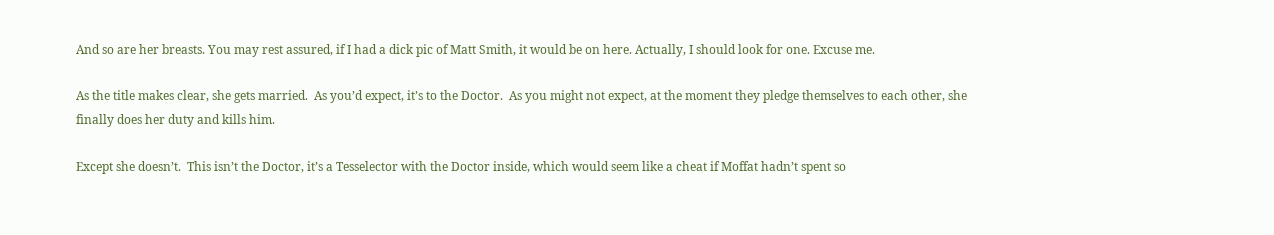And so are her breasts. You may rest assured, if I had a dick pic of Matt Smith, it would be on here. Actually, I should look for one. Excuse me.

As the title makes clear, she gets married.  As you’d expect, it’s to the Doctor.  As you might not expect, at the moment they pledge themselves to each other, she finally does her duty and kills him.

Except she doesn’t.  This isn’t the Doctor, it’s a Tesselector with the Doctor inside, which would seem like a cheat if Moffat hadn’t spent so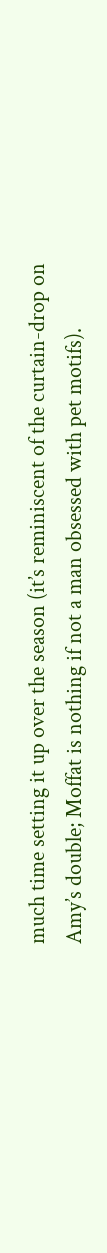much time setting it up over the season (it’s reminiscent of the curtain-drop on Amy’s double; Moffat is nothing if not a man obsessed with pet motifs).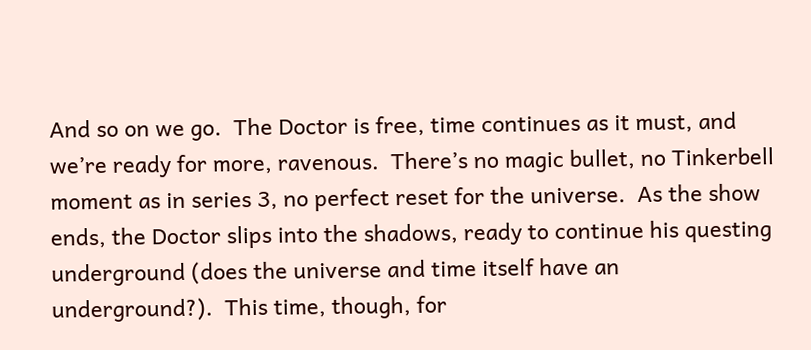And so on we go.  The Doctor is free, time continues as it must, and we’re ready for more, ravenous.  There’s no magic bullet, no Tinkerbell moment as in series 3, no perfect reset for the universe.  As the show ends, the Doctor slips into the shadows, ready to continue his questing underground (does the universe and time itself have an underground?).  This time, though, for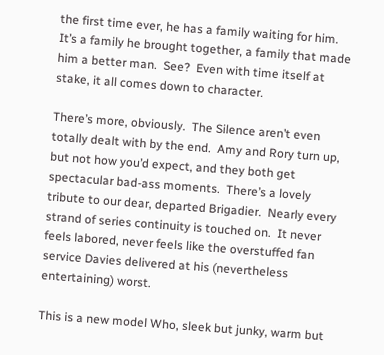the first time ever, he has a family waiting for him.  It’s a family he brought together, a family that made him a better man.  See?  Even with time itself at stake, it all comes down to character.

There’s more, obviously.  The Silence aren’t even totally dealt with by the end.  Amy and Rory turn up, but not how you’d expect, and they both get spectacular bad-ass moments.  There’s a lovely tribute to our dear, departed Brigadier.  Nearly every strand of series continuity is touched on.  It never feels labored, never feels like the overstuffed fan service Davies delivered at his (nevertheless entertaining) worst.

This is a new model Who, sleek but junky, warm but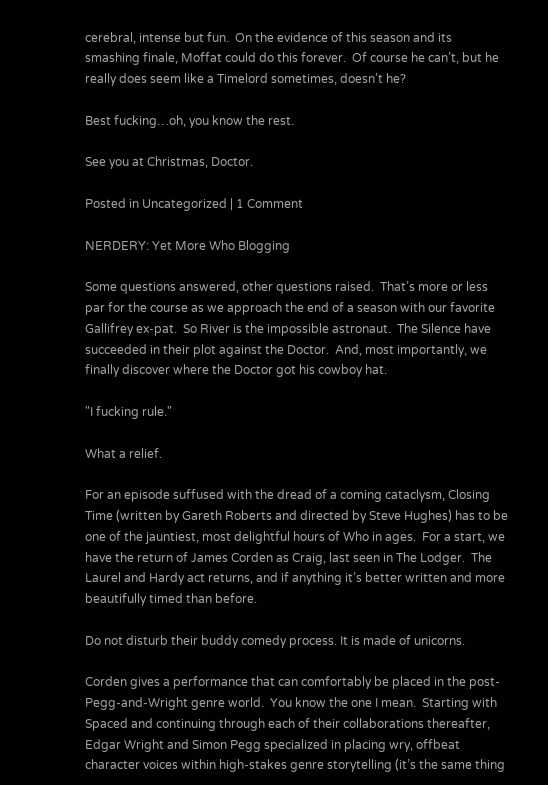cerebral, intense but fun.  On the evidence of this season and its smashing finale, Moffat could do this forever.  Of course he can’t, but he really does seem like a Timelord sometimes, doesn’t he?

Best fucking…oh, you know the rest.

See you at Christmas, Doctor.

Posted in Uncategorized | 1 Comment

NERDERY: Yet More Who Blogging

Some questions answered, other questions raised.  That’s more or less par for the course as we approach the end of a season with our favorite Gallifrey ex-pat.  So River is the impossible astronaut.  The Silence have succeeded in their plot against the Doctor.  And, most importantly, we finally discover where the Doctor got his cowboy hat.

"I fucking rule."

What a relief.

For an episode suffused with the dread of a coming cataclysm, Closing Time (written by Gareth Roberts and directed by Steve Hughes) has to be one of the jauntiest, most delightful hours of Who in ages.  For a start, we have the return of James Corden as Craig, last seen in The Lodger.  The Laurel and Hardy act returns, and if anything it’s better written and more beautifully timed than before.

Do not disturb their buddy comedy process. It is made of unicorns.

Corden gives a performance that can comfortably be placed in the post-Pegg-and-Wright genre world.  You know the one I mean.  Starting with Spaced and continuing through each of their collaborations thereafter, Edgar Wright and Simon Pegg specialized in placing wry, offbeat character voices within high-stakes genre storytelling (it’s the same thing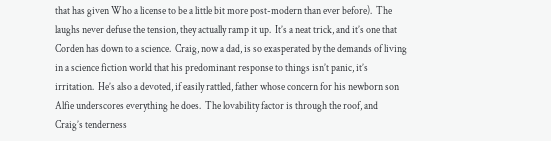that has given Who a license to be a little bit more post-modern than ever before).  The laughs never defuse the tension, they actually ramp it up.  It’s a neat trick, and it’s one that Corden has down to a science.  Craig, now a dad, is so exasperated by the demands of living in a science fiction world that his predominant response to things isn’t panic, it’s irritation.  He’s also a devoted, if easily rattled, father whose concern for his newborn son Alfie underscores everything he does.  The lovability factor is through the roof, and Craig’s tenderness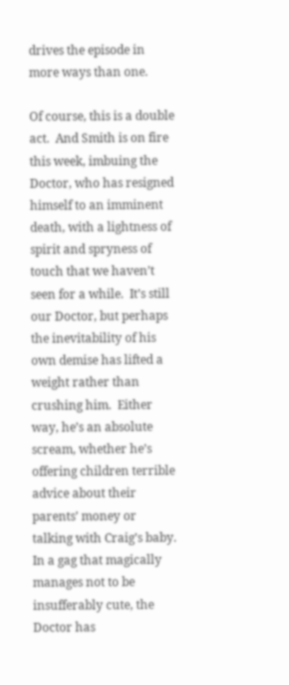drives the episode in more ways than one.

Of course, this is a double act.  And Smith is on fire this week, imbuing the Doctor, who has resigned himself to an imminent death, with a lightness of spirit and spryness of touch that we haven’t seen for a while.  It’s still our Doctor, but perhaps the inevitability of his own demise has lifted a weight rather than crushing him.  Either way, he’s an absolute scream, whether he’s offering children terrible advice about their parents’ money or talking with Craig’s baby.  In a gag that magically manages not to be insufferably cute, the Doctor has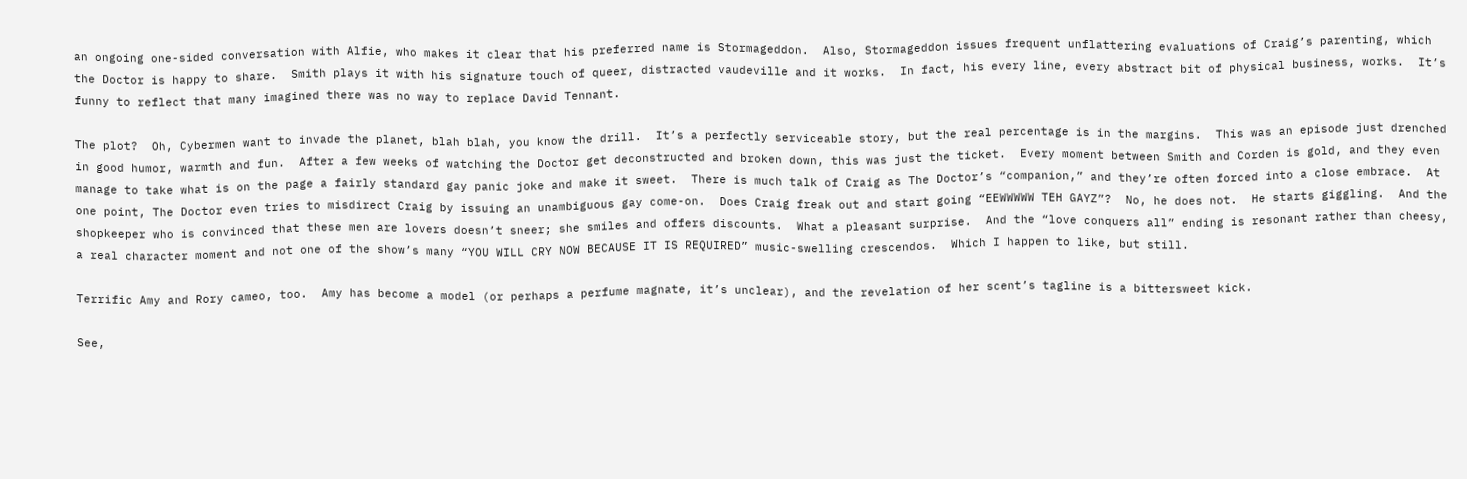an ongoing one-sided conversation with Alfie, who makes it clear that his preferred name is Stormageddon.  Also, Stormageddon issues frequent unflattering evaluations of Craig’s parenting, which the Doctor is happy to share.  Smith plays it with his signature touch of queer, distracted vaudeville and it works.  In fact, his every line, every abstract bit of physical business, works.  It’s funny to reflect that many imagined there was no way to replace David Tennant.

The plot?  Oh, Cybermen want to invade the planet, blah blah, you know the drill.  It’s a perfectly serviceable story, but the real percentage is in the margins.  This was an episode just drenched in good humor, warmth and fun.  After a few weeks of watching the Doctor get deconstructed and broken down, this was just the ticket.  Every moment between Smith and Corden is gold, and they even manage to take what is on the page a fairly standard gay panic joke and make it sweet.  There is much talk of Craig as The Doctor’s “companion,” and they’re often forced into a close embrace.  At one point, The Doctor even tries to misdirect Craig by issuing an unambiguous gay come-on.  Does Craig freak out and start going “EEWWWWW TEH GAYZ”?  No, he does not.  He starts giggling.  And the shopkeeper who is convinced that these men are lovers doesn’t sneer; she smiles and offers discounts.  What a pleasant surprise.  And the “love conquers all” ending is resonant rather than cheesy, a real character moment and not one of the show’s many “YOU WILL CRY NOW BECAUSE IT IS REQUIRED” music-swelling crescendos.  Which I happen to like, but still.

Terrific Amy and Rory cameo, too.  Amy has become a model (or perhaps a perfume magnate, it’s unclear), and the revelation of her scent’s tagline is a bittersweet kick.

See,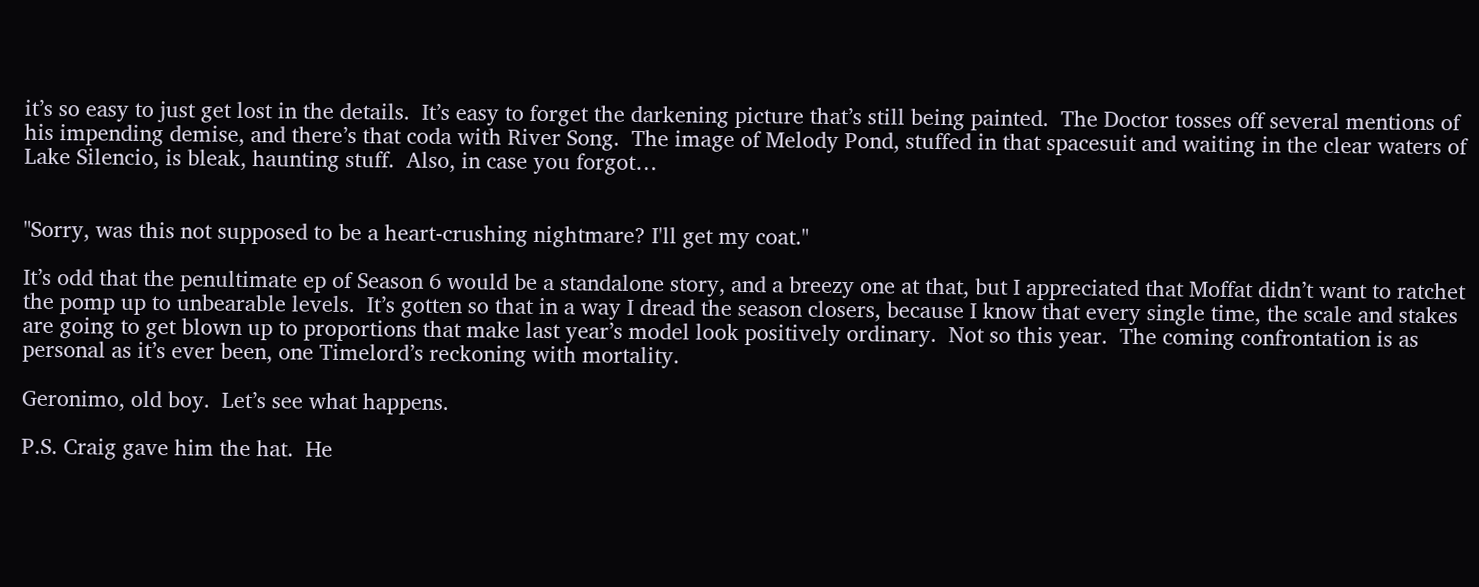it’s so easy to just get lost in the details.  It’s easy to forget the darkening picture that’s still being painted.  The Doctor tosses off several mentions of his impending demise, and there’s that coda with River Song.  The image of Melody Pond, stuffed in that spacesuit and waiting in the clear waters of Lake Silencio, is bleak, haunting stuff.  Also, in case you forgot…


"Sorry, was this not supposed to be a heart-crushing nightmare? I'll get my coat."

It’s odd that the penultimate ep of Season 6 would be a standalone story, and a breezy one at that, but I appreciated that Moffat didn’t want to ratchet the pomp up to unbearable levels.  It’s gotten so that in a way I dread the season closers, because I know that every single time, the scale and stakes are going to get blown up to proportions that make last year’s model look positively ordinary.  Not so this year.  The coming confrontation is as personal as it’s ever been, one Timelord’s reckoning with mortality.

Geronimo, old boy.  Let’s see what happens.

P.S. Craig gave him the hat.  He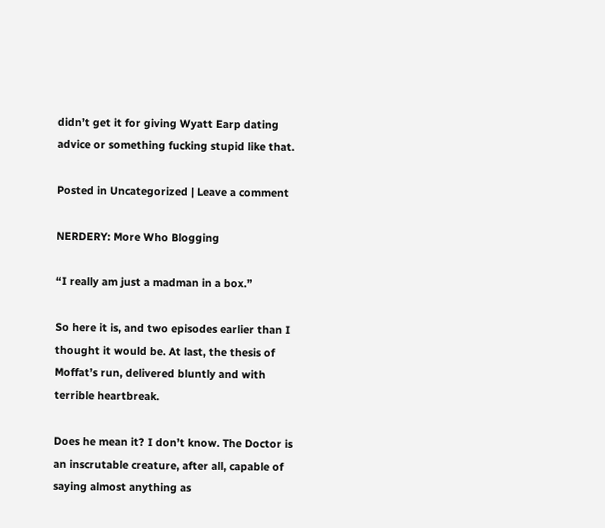didn’t get it for giving Wyatt Earp dating advice or something fucking stupid like that.

Posted in Uncategorized | Leave a comment

NERDERY: More Who Blogging

“I really am just a madman in a box.”

So here it is, and two episodes earlier than I thought it would be. At last, the thesis of Moffat’s run, delivered bluntly and with terrible heartbreak.

Does he mean it? I don’t know. The Doctor is an inscrutable creature, after all, capable of saying almost anything as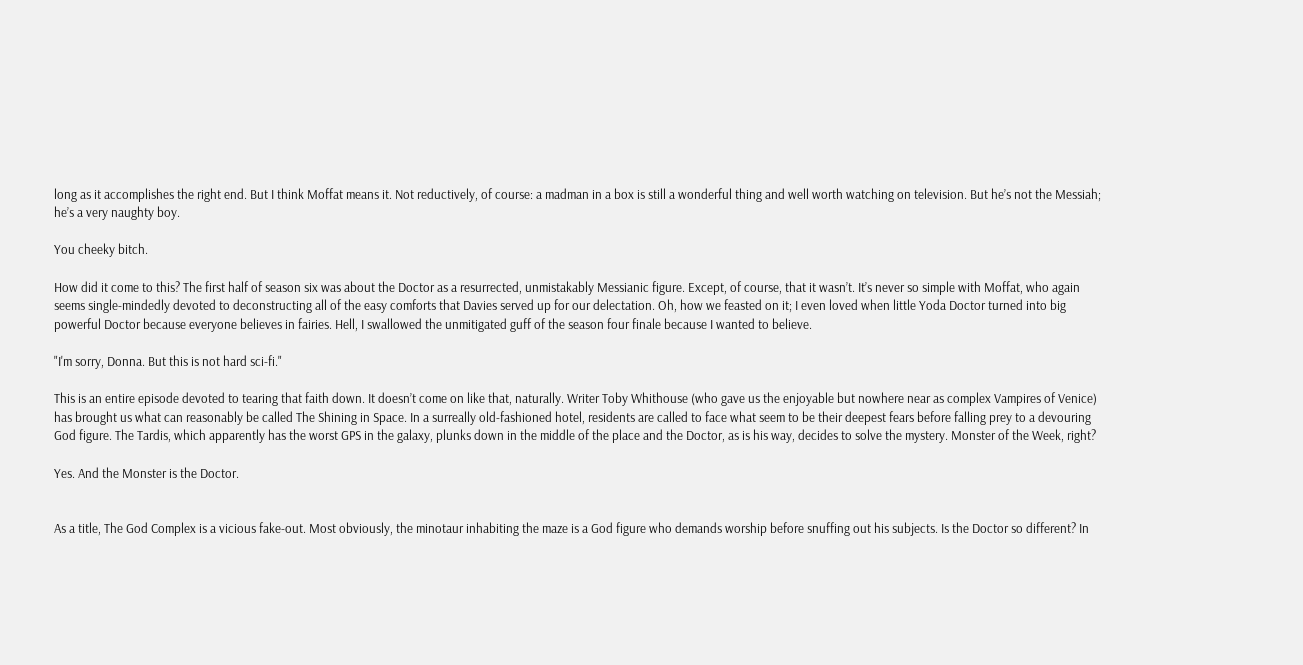long as it accomplishes the right end. But I think Moffat means it. Not reductively, of course: a madman in a box is still a wonderful thing and well worth watching on television. But he’s not the Messiah; he’s a very naughty boy.

You cheeky bitch.

How did it come to this? The first half of season six was about the Doctor as a resurrected, unmistakably Messianic figure. Except, of course, that it wasn’t. It’s never so simple with Moffat, who again seems single-mindedly devoted to deconstructing all of the easy comforts that Davies served up for our delectation. Oh, how we feasted on it; I even loved when little Yoda Doctor turned into big powerful Doctor because everyone believes in fairies. Hell, I swallowed the unmitigated guff of the season four finale because I wanted to believe.

"I'm sorry, Donna. But this is not hard sci-fi."

This is an entire episode devoted to tearing that faith down. It doesn’t come on like that, naturally. Writer Toby Whithouse (who gave us the enjoyable but nowhere near as complex Vampires of Venice) has brought us what can reasonably be called The Shining in Space. In a surreally old-fashioned hotel, residents are called to face what seem to be their deepest fears before falling prey to a devouring God figure. The Tardis, which apparently has the worst GPS in the galaxy, plunks down in the middle of the place and the Doctor, as is his way, decides to solve the mystery. Monster of the Week, right?

Yes. And the Monster is the Doctor.


As a title, The God Complex is a vicious fake-out. Most obviously, the minotaur inhabiting the maze is a God figure who demands worship before snuffing out his subjects. Is the Doctor so different? In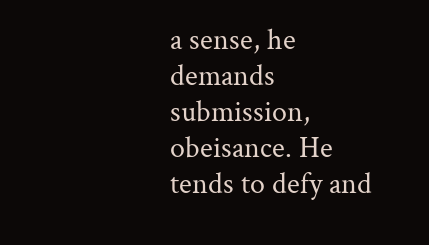a sense, he demands submission, obeisance. He tends to defy and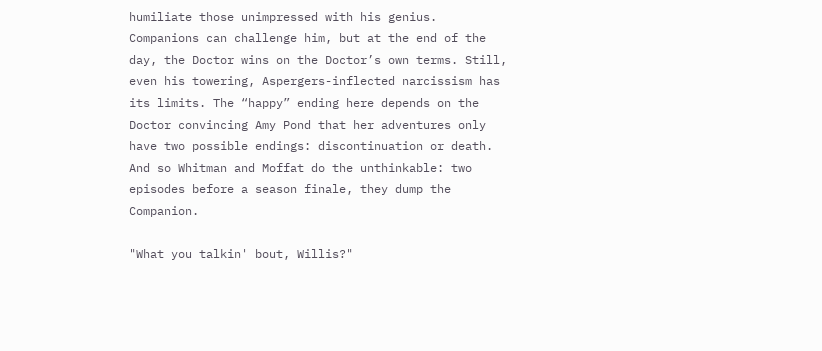humiliate those unimpressed with his genius. Companions can challenge him, but at the end of the day, the Doctor wins on the Doctor’s own terms. Still, even his towering, Aspergers-inflected narcissism has its limits. The “happy” ending here depends on the Doctor convincing Amy Pond that her adventures only have two possible endings: discontinuation or death. And so Whitman and Moffat do the unthinkable: two episodes before a season finale, they dump the Companion.

"What you talkin' bout, Willis?"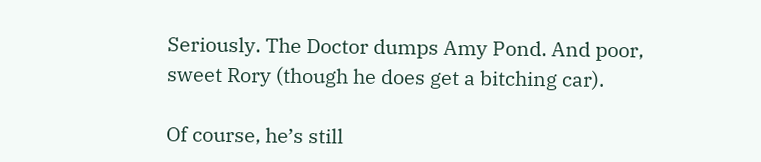Seriously. The Doctor dumps Amy Pond. And poor, sweet Rory (though he does get a bitching car).

Of course, he’s still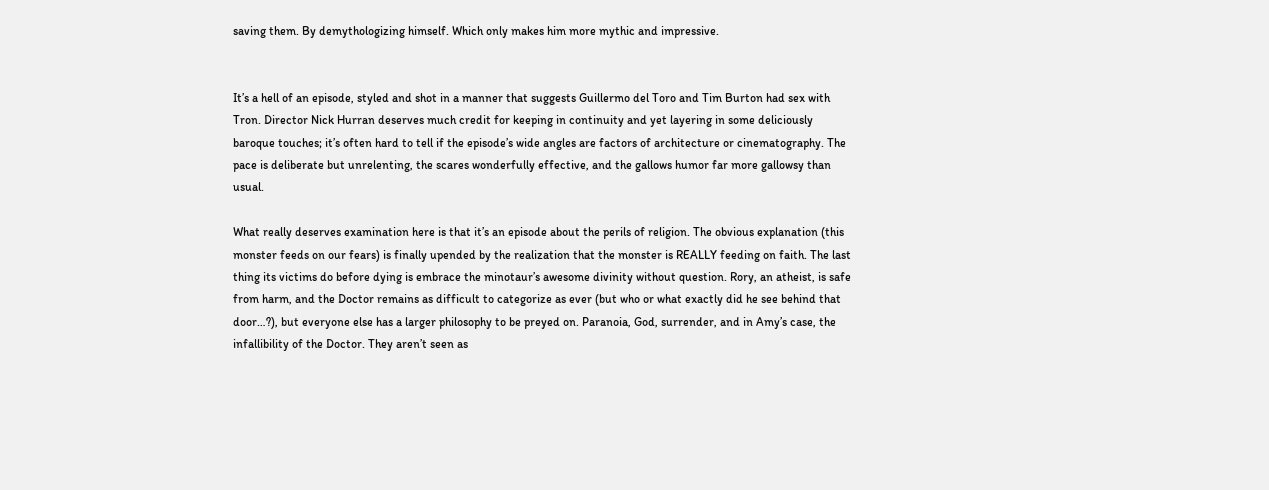saving them. By demythologizing himself. Which only makes him more mythic and impressive.


It’s a hell of an episode, styled and shot in a manner that suggests Guillermo del Toro and Tim Burton had sex with Tron. Director Nick Hurran deserves much credit for keeping in continuity and yet layering in some deliciously baroque touches; it’s often hard to tell if the episode’s wide angles are factors of architecture or cinematography. The pace is deliberate but unrelenting, the scares wonderfully effective, and the gallows humor far more gallowsy than usual.

What really deserves examination here is that it’s an episode about the perils of religion. The obvious explanation (this monster feeds on our fears) is finally upended by the realization that the monster is REALLY feeding on faith. The last thing its victims do before dying is embrace the minotaur’s awesome divinity without question. Rory, an atheist, is safe from harm, and the Doctor remains as difficult to categorize as ever (but who or what exactly did he see behind that door…?), but everyone else has a larger philosophy to be preyed on. Paranoia, God, surrender, and in Amy’s case, the infallibility of the Doctor. They aren’t seen as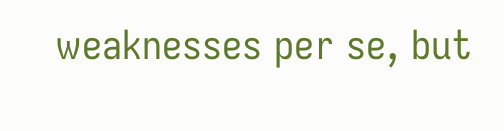weaknesses per se, but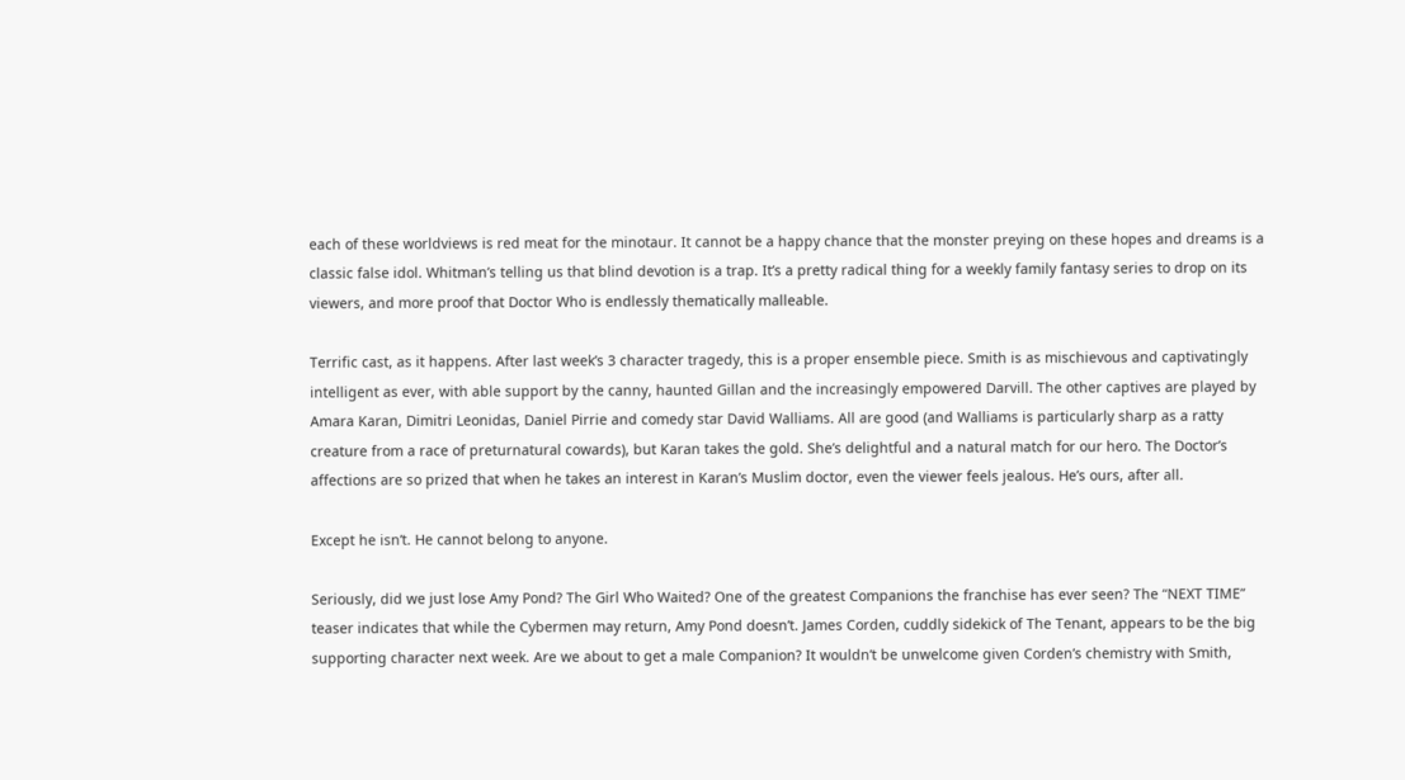each of these worldviews is red meat for the minotaur. It cannot be a happy chance that the monster preying on these hopes and dreams is a classic false idol. Whitman’s telling us that blind devotion is a trap. It’s a pretty radical thing for a weekly family fantasy series to drop on its viewers, and more proof that Doctor Who is endlessly thematically malleable.

Terrific cast, as it happens. After last week’s 3 character tragedy, this is a proper ensemble piece. Smith is as mischievous and captivatingly intelligent as ever, with able support by the canny, haunted Gillan and the increasingly empowered Darvill. The other captives are played by Amara Karan, Dimitri Leonidas, Daniel Pirrie and comedy star David Walliams. All are good (and Walliams is particularly sharp as a ratty creature from a race of preturnatural cowards), but Karan takes the gold. She’s delightful and a natural match for our hero. The Doctor’s affections are so prized that when he takes an interest in Karan’s Muslim doctor, even the viewer feels jealous. He’s ours, after all.

Except he isn’t. He cannot belong to anyone.

Seriously, did we just lose Amy Pond? The Girl Who Waited? One of the greatest Companions the franchise has ever seen? The “NEXT TIME” teaser indicates that while the Cybermen may return, Amy Pond doesn’t. James Corden, cuddly sidekick of The Tenant, appears to be the big supporting character next week. Are we about to get a male Companion? It wouldn’t be unwelcome given Corden’s chemistry with Smith,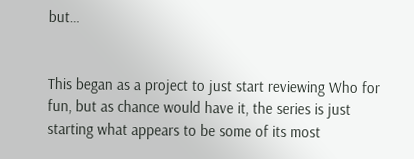but…


This began as a project to just start reviewing Who for fun, but as chance would have it, the series is just starting what appears to be some of its most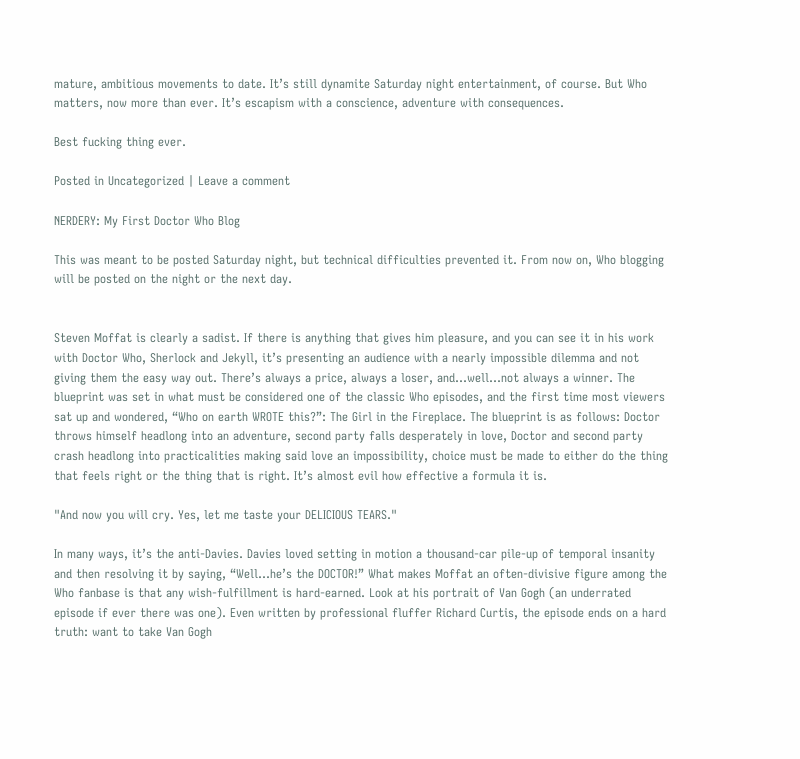mature, ambitious movements to date. It’s still dynamite Saturday night entertainment, of course. But Who matters, now more than ever. It’s escapism with a conscience, adventure with consequences.

Best fucking thing ever.

Posted in Uncategorized | Leave a comment

NERDERY: My First Doctor Who Blog

This was meant to be posted Saturday night, but technical difficulties prevented it. From now on, Who blogging will be posted on the night or the next day.


Steven Moffat is clearly a sadist. If there is anything that gives him pleasure, and you can see it in his work with Doctor Who, Sherlock and Jekyll, it’s presenting an audience with a nearly impossible dilemma and not giving them the easy way out. There’s always a price, always a loser, and…well…not always a winner. The blueprint was set in what must be considered one of the classic Who episodes, and the first time most viewers sat up and wondered, “Who on earth WROTE this?”: The Girl in the Fireplace. The blueprint is as follows: Doctor throws himself headlong into an adventure, second party falls desperately in love, Doctor and second party crash headlong into practicalities making said love an impossibility, choice must be made to either do the thing that feels right or the thing that is right. It’s almost evil how effective a formula it is.

"And now you will cry. Yes, let me taste your DELICIOUS TEARS."

In many ways, it’s the anti-Davies. Davies loved setting in motion a thousand-car pile-up of temporal insanity and then resolving it by saying, “Well…he’s the DOCTOR!” What makes Moffat an often-divisive figure among the Who fanbase is that any wish-fulfillment is hard-earned. Look at his portrait of Van Gogh (an underrated episode if ever there was one). Even written by professional fluffer Richard Curtis, the episode ends on a hard truth: want to take Van Gogh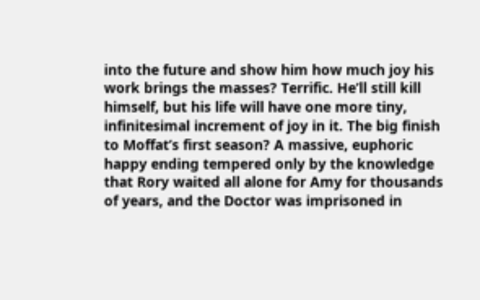into the future and show him how much joy his work brings the masses? Terrific. He’ll still kill himself, but his life will have one more tiny, infinitesimal increment of joy in it. The big finish to Moffat’s first season? A massive, euphoric happy ending tempered only by the knowledge that Rory waited all alone for Amy for thousands of years, and the Doctor was imprisoned in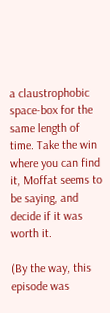a claustrophobic space-box for the same length of time. Take the win where you can find it, Moffat seems to be saying, and decide if it was worth it.

(By the way, this episode was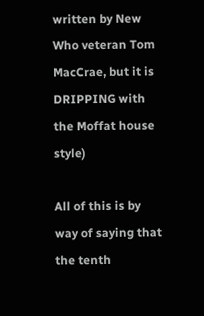written by New Who veteran Tom MacCrae, but it is DRIPPING with the Moffat house style)

All of this is by way of saying that the tenth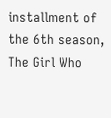installment of the 6th season, The Girl Who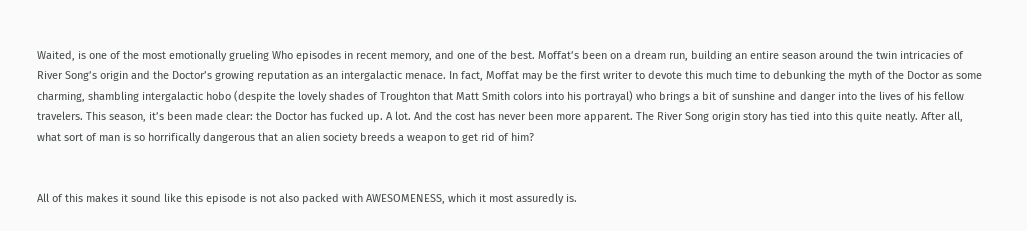Waited, is one of the most emotionally grueling Who episodes in recent memory, and one of the best. Moffat’s been on a dream run, building an entire season around the twin intricacies of River Song’s origin and the Doctor’s growing reputation as an intergalactic menace. In fact, Moffat may be the first writer to devote this much time to debunking the myth of the Doctor as some charming, shambling intergalactic hobo (despite the lovely shades of Troughton that Matt Smith colors into his portrayal) who brings a bit of sunshine and danger into the lives of his fellow travelers. This season, it’s been made clear: the Doctor has fucked up. A lot. And the cost has never been more apparent. The River Song origin story has tied into this quite neatly. After all, what sort of man is so horrifically dangerous that an alien society breeds a weapon to get rid of him?


All of this makes it sound like this episode is not also packed with AWESOMENESS, which it most assuredly is.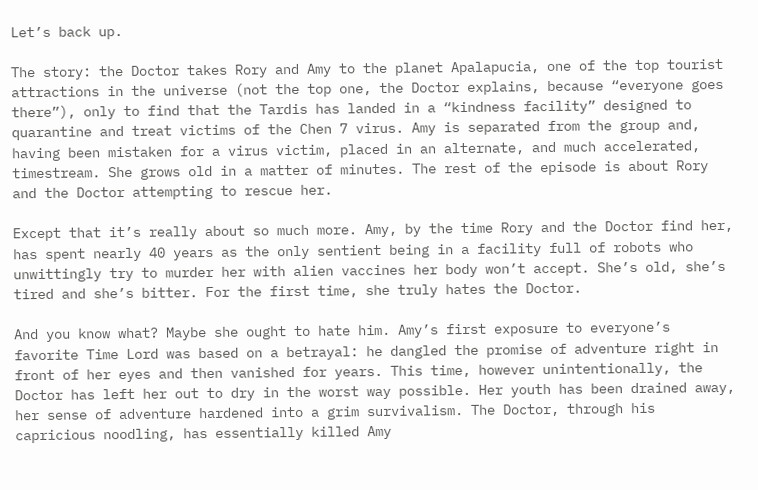Let’s back up.

The story: the Doctor takes Rory and Amy to the planet Apalapucia, one of the top tourist attractions in the universe (not the top one, the Doctor explains, because “everyone goes there”), only to find that the Tardis has landed in a “kindness facility” designed to quarantine and treat victims of the Chen 7 virus. Amy is separated from the group and, having been mistaken for a virus victim, placed in an alternate, and much accelerated, timestream. She grows old in a matter of minutes. The rest of the episode is about Rory and the Doctor attempting to rescue her.

Except that it’s really about so much more. Amy, by the time Rory and the Doctor find her, has spent nearly 40 years as the only sentient being in a facility full of robots who unwittingly try to murder her with alien vaccines her body won’t accept. She’s old, she’s tired and she’s bitter. For the first time, she truly hates the Doctor.

And you know what? Maybe she ought to hate him. Amy’s first exposure to everyone’s favorite Time Lord was based on a betrayal: he dangled the promise of adventure right in front of her eyes and then vanished for years. This time, however unintentionally, the Doctor has left her out to dry in the worst way possible. Her youth has been drained away, her sense of adventure hardened into a grim survivalism. The Doctor, through his capricious noodling, has essentially killed Amy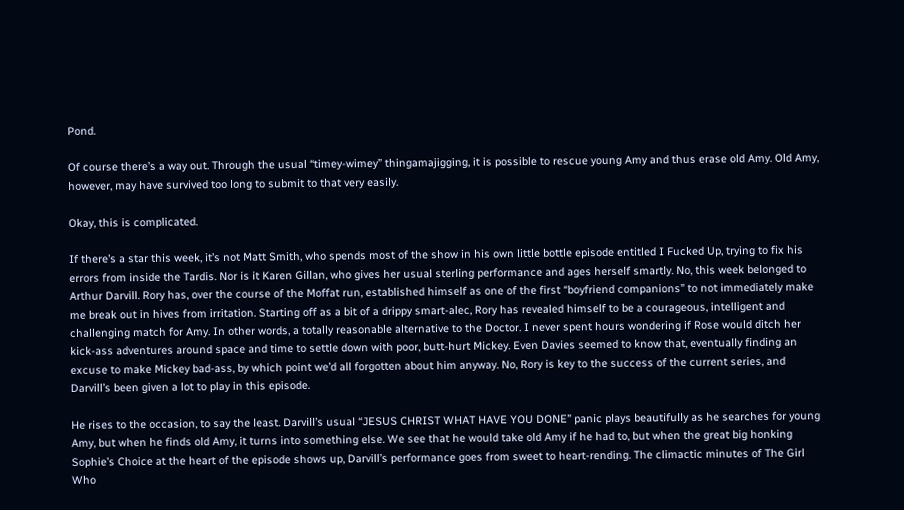Pond.

Of course there’s a way out. Through the usual “timey-wimey” thingamajigging, it is possible to rescue young Amy and thus erase old Amy. Old Amy, however, may have survived too long to submit to that very easily.

Okay, this is complicated.

If there’s a star this week, it’s not Matt Smith, who spends most of the show in his own little bottle episode entitled I Fucked Up, trying to fix his errors from inside the Tardis. Nor is it Karen Gillan, who gives her usual sterling performance and ages herself smartly. No, this week belonged to Arthur Darvill. Rory has, over the course of the Moffat run, established himself as one of the first “boyfriend companions” to not immediately make me break out in hives from irritation. Starting off as a bit of a drippy smart-alec, Rory has revealed himself to be a courageous, intelligent and challenging match for Amy. In other words, a totally reasonable alternative to the Doctor. I never spent hours wondering if Rose would ditch her kick-ass adventures around space and time to settle down with poor, butt-hurt Mickey. Even Davies seemed to know that, eventually finding an excuse to make Mickey bad-ass, by which point we’d all forgotten about him anyway. No, Rory is key to the success of the current series, and Darvill’s been given a lot to play in this episode.

He rises to the occasion, to say the least. Darvill’s usual “JESUS CHRIST WHAT HAVE YOU DONE” panic plays beautifully as he searches for young Amy, but when he finds old Amy, it turns into something else. We see that he would take old Amy if he had to, but when the great big honking Sophie’s Choice at the heart of the episode shows up, Darvill’s performance goes from sweet to heart-rending. The climactic minutes of The Girl Who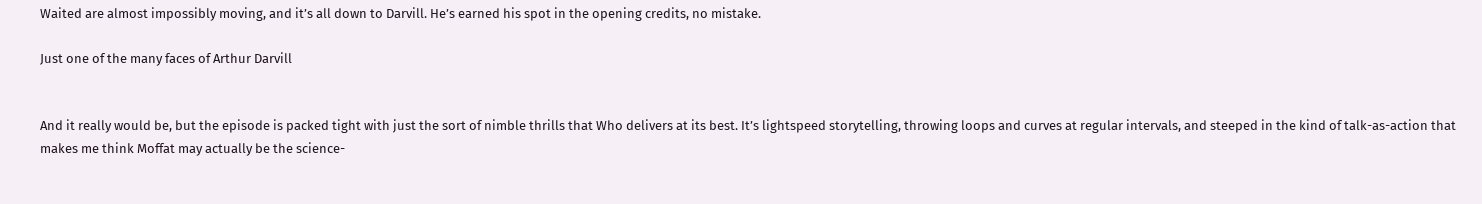Waited are almost impossibly moving, and it’s all down to Darvill. He’s earned his spot in the opening credits, no mistake.

Just one of the many faces of Arthur Darvill


And it really would be, but the episode is packed tight with just the sort of nimble thrills that Who delivers at its best. It’s lightspeed storytelling, throwing loops and curves at regular intervals, and steeped in the kind of talk-as-action that makes me think Moffat may actually be the science-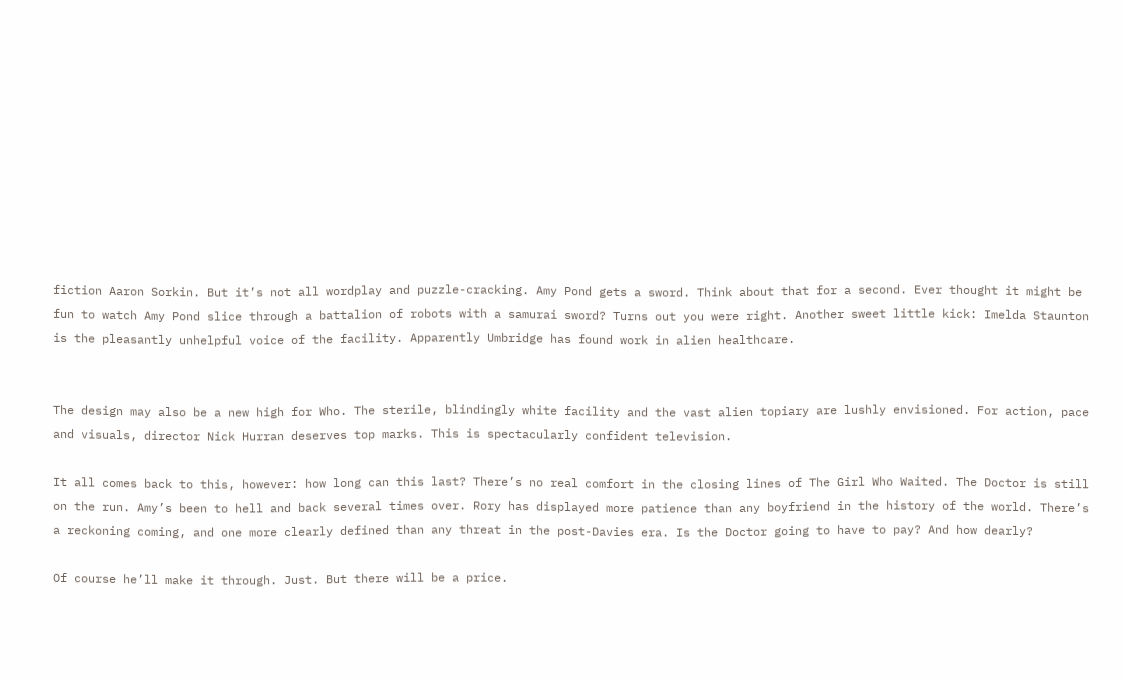fiction Aaron Sorkin. But it’s not all wordplay and puzzle-cracking. Amy Pond gets a sword. Think about that for a second. Ever thought it might be fun to watch Amy Pond slice through a battalion of robots with a samurai sword? Turns out you were right. Another sweet little kick: Imelda Staunton is the pleasantly unhelpful voice of the facility. Apparently Umbridge has found work in alien healthcare.


The design may also be a new high for Who. The sterile, blindingly white facility and the vast alien topiary are lushly envisioned. For action, pace and visuals, director Nick Hurran deserves top marks. This is spectacularly confident television.

It all comes back to this, however: how long can this last? There’s no real comfort in the closing lines of The Girl Who Waited. The Doctor is still on the run. Amy’s been to hell and back several times over. Rory has displayed more patience than any boyfriend in the history of the world. There’s a reckoning coming, and one more clearly defined than any threat in the post-Davies era. Is the Doctor going to have to pay? And how dearly?

Of course he’ll make it through. Just. But there will be a price.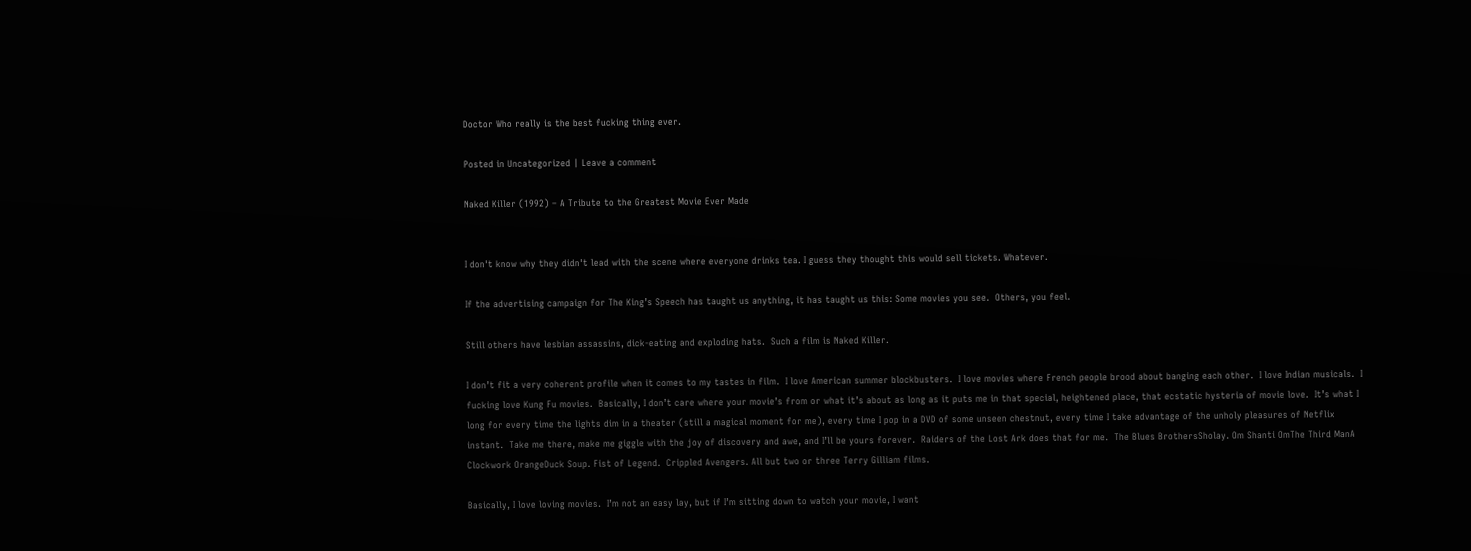Doctor Who really is the best fucking thing ever.

Posted in Uncategorized | Leave a comment

Naked Killer (1992) – A Tribute to the Greatest Movie Ever Made


I don't know why they didn't lead with the scene where everyone drinks tea. I guess they thought this would sell tickets. Whatever.

If the advertising campaign for The King’s Speech has taught us anything, it has taught us this: Some movies you see.  Others, you feel.

Still others have lesbian assassins, dick-eating and exploding hats.  Such a film is Naked Killer.

I don’t fit a very coherent profile when it comes to my tastes in film.  I love American summer blockbusters.  I love movies where French people brood about banging each other.  I love Indian musicals.  I fucking love Kung Fu movies.  Basically, I don’t care where your movie’s from or what it’s about as long as it puts me in that special, heightened place, that ecstatic hysteria of movie love.  It’s what I long for every time the lights dim in a theater (still a magical moment for me), every time I pop in a DVD of some unseen chestnut, every time I take advantage of the unholy pleasures of Netflix instant.  Take me there, make me giggle with the joy of discovery and awe, and I’ll be yours forever.  Raiders of the Lost Ark does that for me.  The Blues BrothersSholay. Om Shanti OmThe Third ManA Clockwork OrangeDuck Soup. Fist of Legend.  Crippled Avengers. All but two or three Terry Gilliam films.

Basically, I love loving movies.  I’m not an easy lay, but if I’m sitting down to watch your movie, I want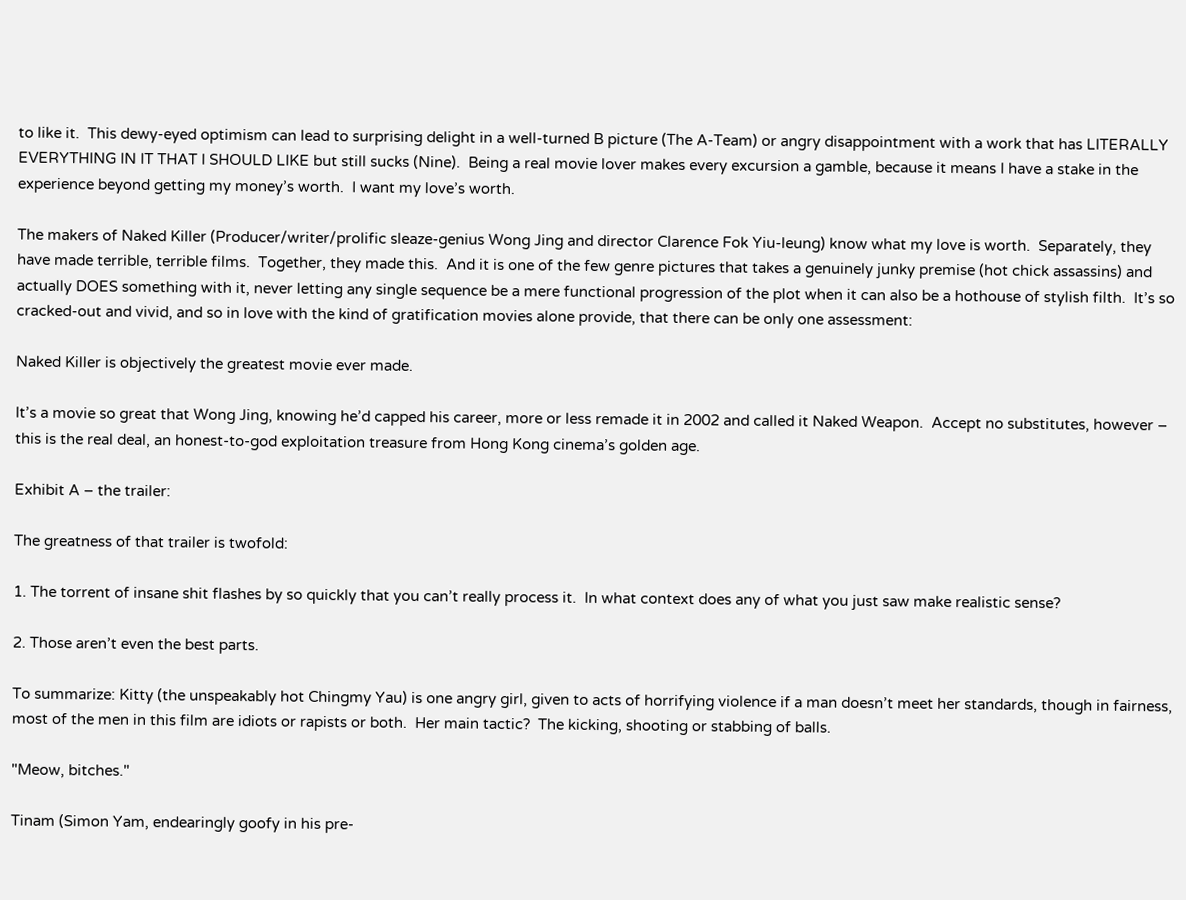to like it.  This dewy-eyed optimism can lead to surprising delight in a well-turned B picture (The A-Team) or angry disappointment with a work that has LITERALLY EVERYTHING IN IT THAT I SHOULD LIKE but still sucks (Nine).  Being a real movie lover makes every excursion a gamble, because it means I have a stake in the experience beyond getting my money’s worth.  I want my love’s worth.

The makers of Naked Killer (Producer/writer/prolific sleaze-genius Wong Jing and director Clarence Fok Yiu-leung) know what my love is worth.  Separately, they have made terrible, terrible films.  Together, they made this.  And it is one of the few genre pictures that takes a genuinely junky premise (hot chick assassins) and actually DOES something with it, never letting any single sequence be a mere functional progression of the plot when it can also be a hothouse of stylish filth.  It’s so cracked-out and vivid, and so in love with the kind of gratification movies alone provide, that there can be only one assessment:

Naked Killer is objectively the greatest movie ever made.

It’s a movie so great that Wong Jing, knowing he’d capped his career, more or less remade it in 2002 and called it Naked Weapon.  Accept no substitutes, however – this is the real deal, an honest-to-god exploitation treasure from Hong Kong cinema’s golden age.

Exhibit A – the trailer:

The greatness of that trailer is twofold:

1. The torrent of insane shit flashes by so quickly that you can’t really process it.  In what context does any of what you just saw make realistic sense?

2. Those aren’t even the best parts.

To summarize: Kitty (the unspeakably hot Chingmy Yau) is one angry girl, given to acts of horrifying violence if a man doesn’t meet her standards, though in fairness, most of the men in this film are idiots or rapists or both.  Her main tactic?  The kicking, shooting or stabbing of balls.

"Meow, bitches."

Tinam (Simon Yam, endearingly goofy in his pre-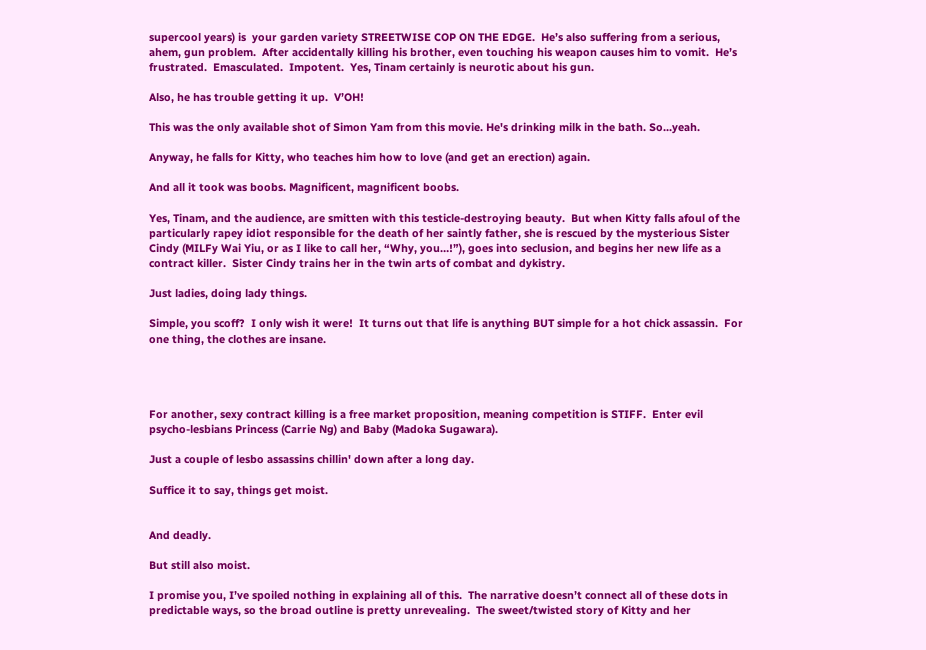supercool years) is  your garden variety STREETWISE COP ON THE EDGE.  He’s also suffering from a serious, ahem, gun problem.  After accidentally killing his brother, even touching his weapon causes him to vomit.  He’s frustrated.  Emasculated.  Impotent.  Yes, Tinam certainly is neurotic about his gun.

Also, he has trouble getting it up.  V’OH!

This was the only available shot of Simon Yam from this movie. He's drinking milk in the bath. So...yeah.

Anyway, he falls for Kitty, who teaches him how to love (and get an erection) again.

And all it took was boobs. Magnificent, magnificent boobs.

Yes, Tinam, and the audience, are smitten with this testicle-destroying beauty.  But when Kitty falls afoul of the particularly rapey idiot responsible for the death of her saintly father, she is rescued by the mysterious Sister Cindy (MILFy Wai Yiu, or as I like to call her, “Why, you…!”), goes into seclusion, and begins her new life as a contract killer.  Sister Cindy trains her in the twin arts of combat and dykistry.

Just ladies, doing lady things.

Simple, you scoff?  I only wish it were!  It turns out that life is anything BUT simple for a hot chick assassin.  For one thing, the clothes are insane.




For another, sexy contract killing is a free market proposition, meaning competition is STIFF.  Enter evil psycho-lesbians Princess (Carrie Ng) and Baby (Madoka Sugawara).

Just a couple of lesbo assassins chillin' down after a long day.

Suffice it to say, things get moist.


And deadly.

But still also moist.

I promise you, I’ve spoiled nothing in explaining all of this.  The narrative doesn’t connect all of these dots in predictable ways, so the broad outline is pretty unrevealing.  The sweet/twisted story of Kitty and her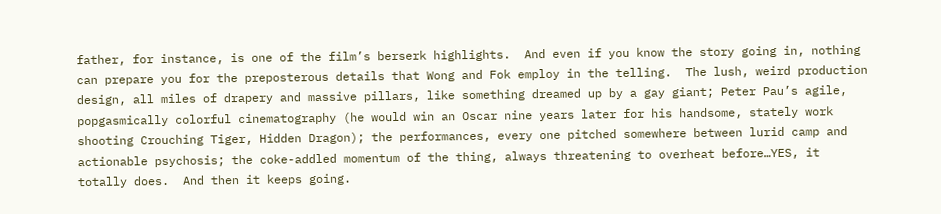father, for instance, is one of the film’s berserk highlights.  And even if you know the story going in, nothing can prepare you for the preposterous details that Wong and Fok employ in the telling.  The lush, weird production design, all miles of drapery and massive pillars, like something dreamed up by a gay giant; Peter Pau’s agile, popgasmically colorful cinematography (he would win an Oscar nine years later for his handsome, stately work shooting Crouching Tiger, Hidden Dragon); the performances, every one pitched somewhere between lurid camp and actionable psychosis; the coke-addled momentum of the thing, always threatening to overheat before…YES, it totally does.  And then it keeps going.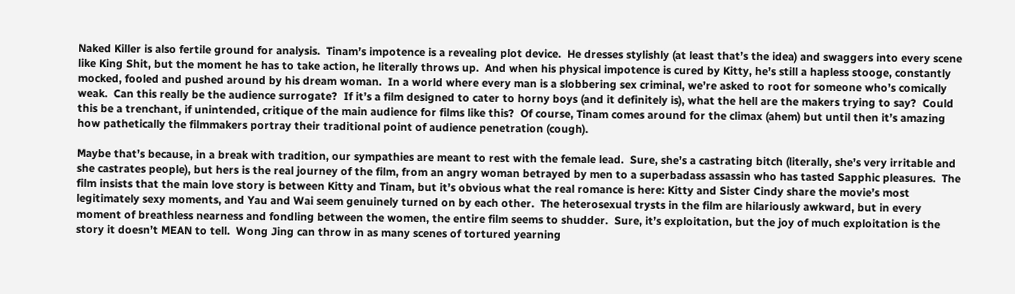Naked Killer is also fertile ground for analysis.  Tinam’s impotence is a revealing plot device.  He dresses stylishly (at least that’s the idea) and swaggers into every scene like King Shit, but the moment he has to take action, he literally throws up.  And when his physical impotence is cured by Kitty, he’s still a hapless stooge, constantly mocked, fooled and pushed around by his dream woman.  In a world where every man is a slobbering sex criminal, we’re asked to root for someone who’s comically weak.  Can this really be the audience surrogate?  If it’s a film designed to cater to horny boys (and it definitely is), what the hell are the makers trying to say?  Could this be a trenchant, if unintended, critique of the main audience for films like this?  Of course, Tinam comes around for the climax (ahem) but until then it’s amazing how pathetically the filmmakers portray their traditional point of audience penetration (cough).

Maybe that’s because, in a break with tradition, our sympathies are meant to rest with the female lead.  Sure, she’s a castrating bitch (literally, she’s very irritable and she castrates people), but hers is the real journey of the film, from an angry woman betrayed by men to a superbadass assassin who has tasted Sapphic pleasures.  The film insists that the main love story is between Kitty and Tinam, but it’s obvious what the real romance is here: Kitty and Sister Cindy share the movie’s most legitimately sexy moments, and Yau and Wai seem genuinely turned on by each other.  The heterosexual trysts in the film are hilariously awkward, but in every moment of breathless nearness and fondling between the women, the entire film seems to shudder.  Sure, it’s exploitation, but the joy of much exploitation is the story it doesn’t MEAN to tell.  Wong Jing can throw in as many scenes of tortured yearning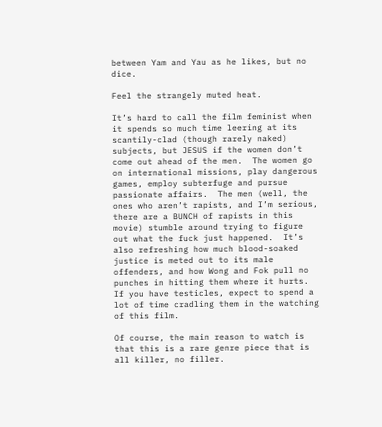between Yam and Yau as he likes, but no dice.

Feel the strangely muted heat.

It’s hard to call the film feminist when it spends so much time leering at its scantily-clad (though rarely naked) subjects, but JESUS if the women don’t come out ahead of the men.  The women go on international missions, play dangerous games, employ subterfuge and pursue passionate affairs.  The men (well, the ones who aren’t rapists, and I’m serious, there are a BUNCH of rapists in this movie) stumble around trying to figure out what the fuck just happened.  It’s also refreshing how much blood-soaked justice is meted out to its male offenders, and how Wong and Fok pull no punches in hitting them where it hurts.  If you have testicles, expect to spend a lot of time cradling them in the watching of this film.

Of course, the main reason to watch is that this is a rare genre piece that is all killer, no filler.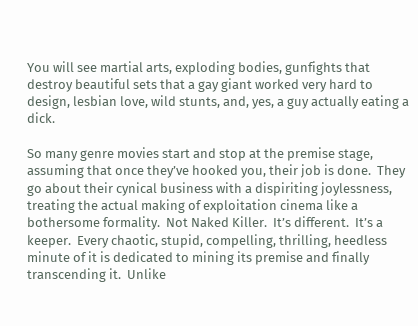You will see martial arts, exploding bodies, gunfights that destroy beautiful sets that a gay giant worked very hard to design, lesbian love, wild stunts, and, yes, a guy actually eating a dick.

So many genre movies start and stop at the premise stage, assuming that once they’ve hooked you, their job is done.  They go about their cynical business with a dispiriting joylessness, treating the actual making of exploitation cinema like a bothersome formality.  Not Naked Killer.  It’s different.  It’s a keeper.  Every chaotic, stupid, compelling, thrilling, heedless minute of it is dedicated to mining its premise and finally transcending it.  Unlike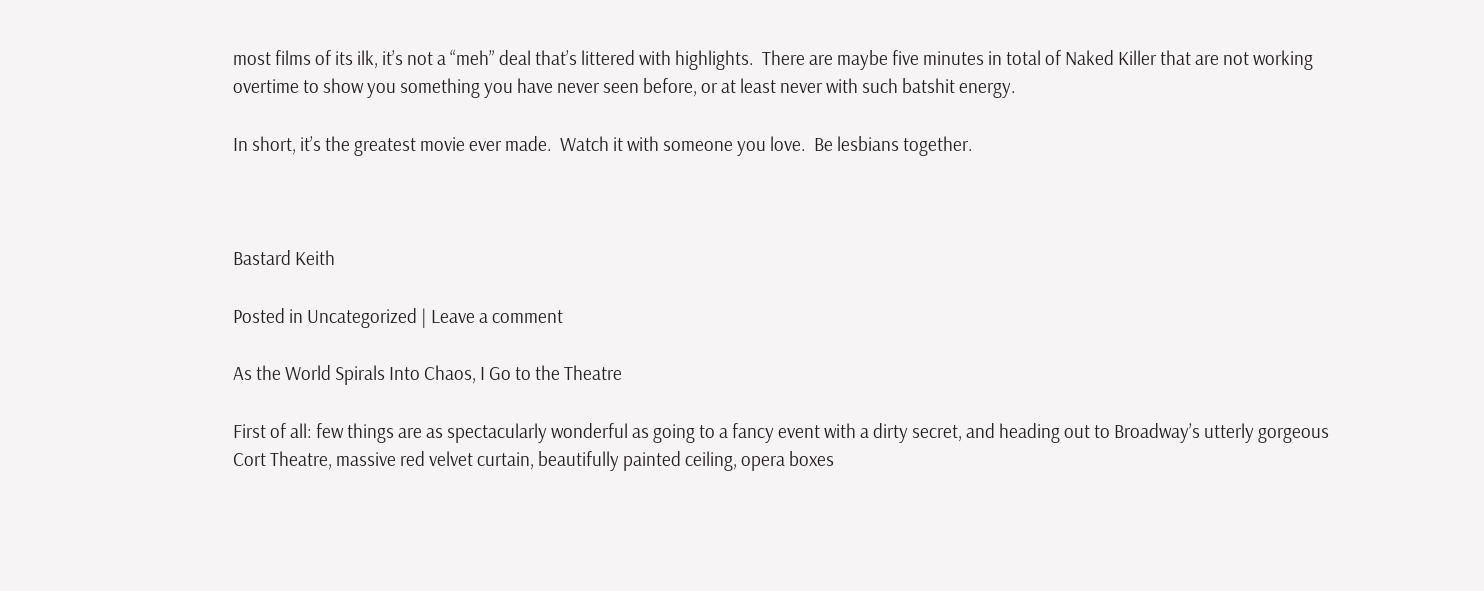most films of its ilk, it’s not a “meh” deal that’s littered with highlights.  There are maybe five minutes in total of Naked Killer that are not working overtime to show you something you have never seen before, or at least never with such batshit energy.

In short, it’s the greatest movie ever made.  Watch it with someone you love.  Be lesbians together.



Bastard Keith

Posted in Uncategorized | Leave a comment

As the World Spirals Into Chaos, I Go to the Theatre

First of all: few things are as spectacularly wonderful as going to a fancy event with a dirty secret, and heading out to Broadway’s utterly gorgeous Cort Theatre, massive red velvet curtain, beautifully painted ceiling, opera boxes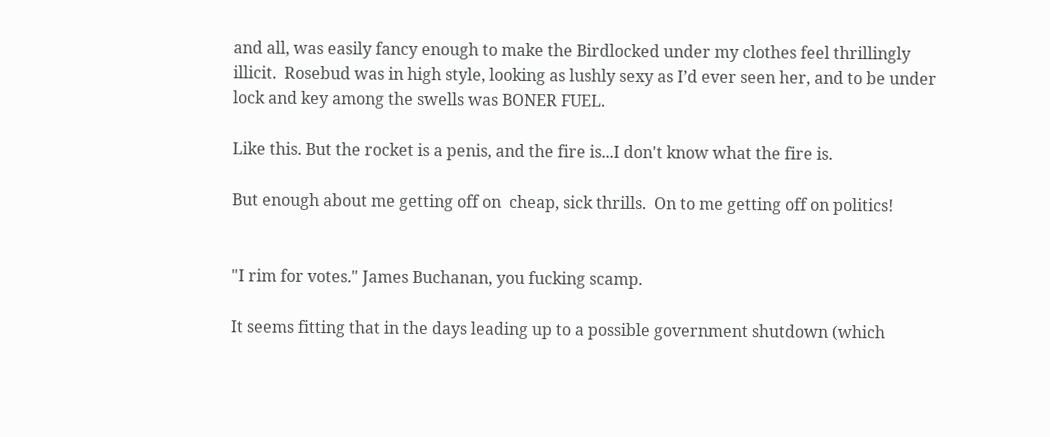and all, was easily fancy enough to make the Birdlocked under my clothes feel thrillingly illicit.  Rosebud was in high style, looking as lushly sexy as I’d ever seen her, and to be under lock and key among the swells was BONER FUEL.

Like this. But the rocket is a penis, and the fire is...I don't know what the fire is.

But enough about me getting off on  cheap, sick thrills.  On to me getting off on politics!


"I rim for votes." James Buchanan, you fucking scamp.

It seems fitting that in the days leading up to a possible government shutdown (which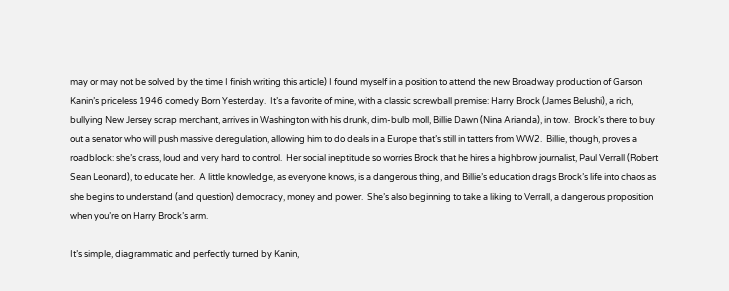may or may not be solved by the time I finish writing this article) I found myself in a position to attend the new Broadway production of Garson Kanin’s priceless 1946 comedy Born Yesterday.  It’s a favorite of mine, with a classic screwball premise: Harry Brock (James Belushi), a rich, bullying New Jersey scrap merchant, arrives in Washington with his drunk, dim-bulb moll, Billie Dawn (Nina Arianda), in tow.  Brock’s there to buy out a senator who will push massive deregulation, allowing him to do deals in a Europe that’s still in tatters from WW2.  Billie, though, proves a roadblock: she’s crass, loud and very hard to control.  Her social ineptitude so worries Brock that he hires a highbrow journalist, Paul Verrall (Robert Sean Leonard), to educate her.  A little knowledge, as everyone knows, is a dangerous thing, and Billie’s education drags Brock’s life into chaos as she begins to understand (and question) democracy, money and power.  She’s also beginning to take a liking to Verrall, a dangerous proposition when you’re on Harry Brock’s arm.

It’s simple, diagrammatic and perfectly turned by Kanin,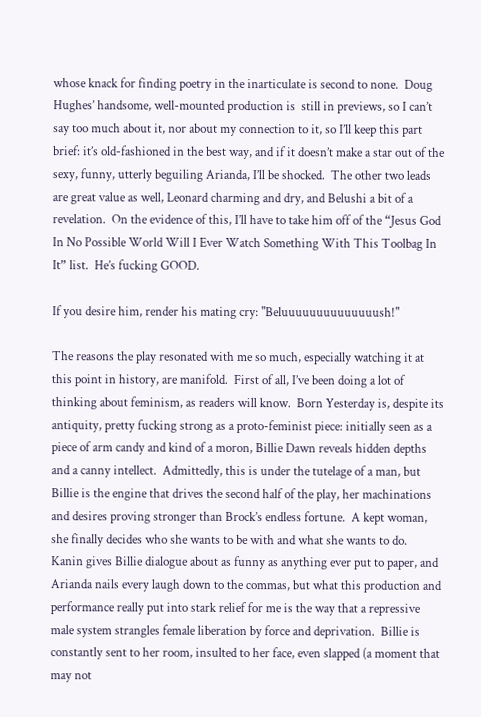whose knack for finding poetry in the inarticulate is second to none.  Doug Hughes’ handsome, well-mounted production is  still in previews, so I can’t say too much about it, nor about my connection to it, so I’ll keep this part brief: it’s old-fashioned in the best way, and if it doesn’t make a star out of the sexy, funny, utterly beguiling Arianda, I’ll be shocked.  The other two leads are great value as well, Leonard charming and dry, and Belushi a bit of a revelation.  On the evidence of this, I’ll have to take him off of the “Jesus God In No Possible World Will I Ever Watch Something With This Toolbag In It” list.  He’s fucking GOOD.

If you desire him, render his mating cry: "Beluuuuuuuuuuuuuush!"

The reasons the play resonated with me so much, especially watching it at this point in history, are manifold.  First of all, I’ve been doing a lot of thinking about feminism, as readers will know.  Born Yesterday is, despite its antiquity, pretty fucking strong as a proto-feminist piece: initially seen as a piece of arm candy and kind of a moron, Billie Dawn reveals hidden depths and a canny intellect.  Admittedly, this is under the tutelage of a man, but Billie is the engine that drives the second half of the play, her machinations and desires proving stronger than Brock’s endless fortune.  A kept woman, she finally decides who she wants to be with and what she wants to do.  Kanin gives Billie dialogue about as funny as anything ever put to paper, and Arianda nails every laugh down to the commas, but what this production and performance really put into stark relief for me is the way that a repressive male system strangles female liberation by force and deprivation.  Billie is constantly sent to her room, insulted to her face, even slapped (a moment that may not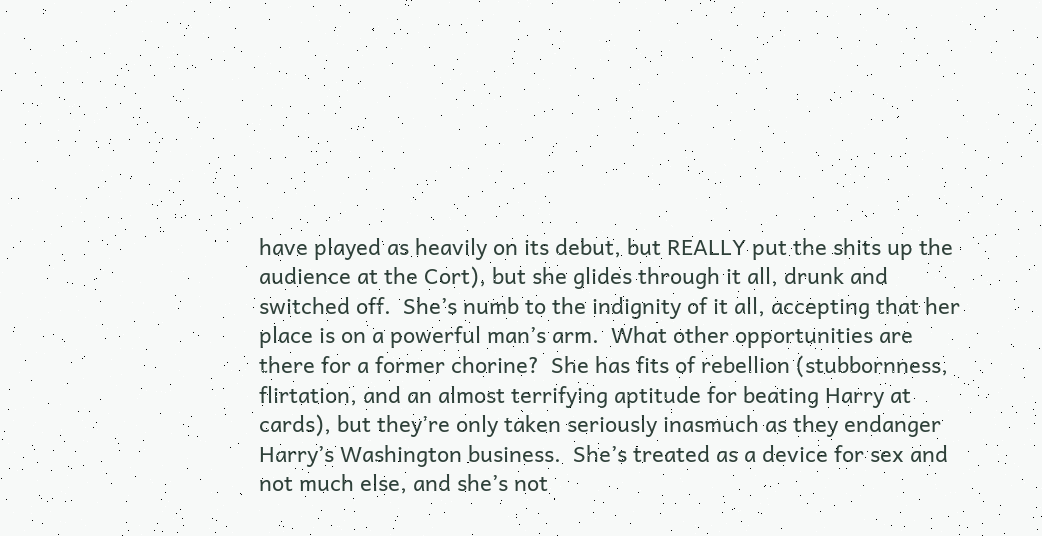have played as heavily on its debut, but REALLY put the shits up the audience at the Cort), but she glides through it all, drunk and switched off.  She’s numb to the indignity of it all, accepting that her place is on a powerful man’s arm.  What other opportunities are there for a former chorine?  She has fits of rebellion (stubbornness, flirtation, and an almost terrifying aptitude for beating Harry at cards), but they’re only taken seriously inasmuch as they endanger Harry’s Washington business.  She’s treated as a device for sex and not much else, and she’s not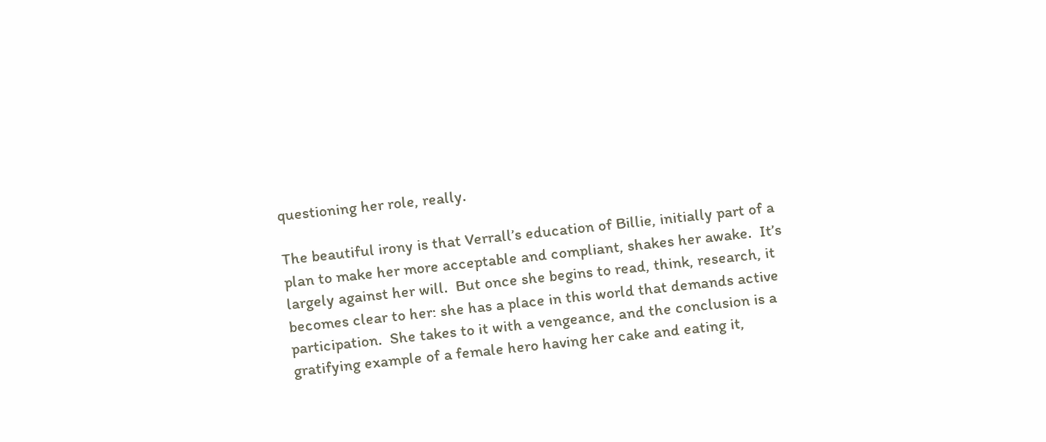questioning her role, really.

The beautiful irony is that Verrall’s education of Billie, initially part of a plan to make her more acceptable and compliant, shakes her awake.  It’s largely against her will.  But once she begins to read, think, research, it becomes clear to her: she has a place in this world that demands active participation.  She takes to it with a vengeance, and the conclusion is a gratifying example of a female hero having her cake and eating it,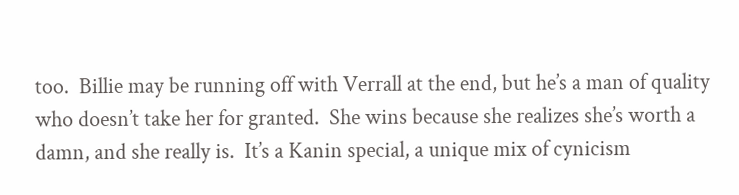too.  Billie may be running off with Verrall at the end, but he’s a man of quality who doesn’t take her for granted.  She wins because she realizes she’s worth a damn, and she really is.  It’s a Kanin special, a unique mix of cynicism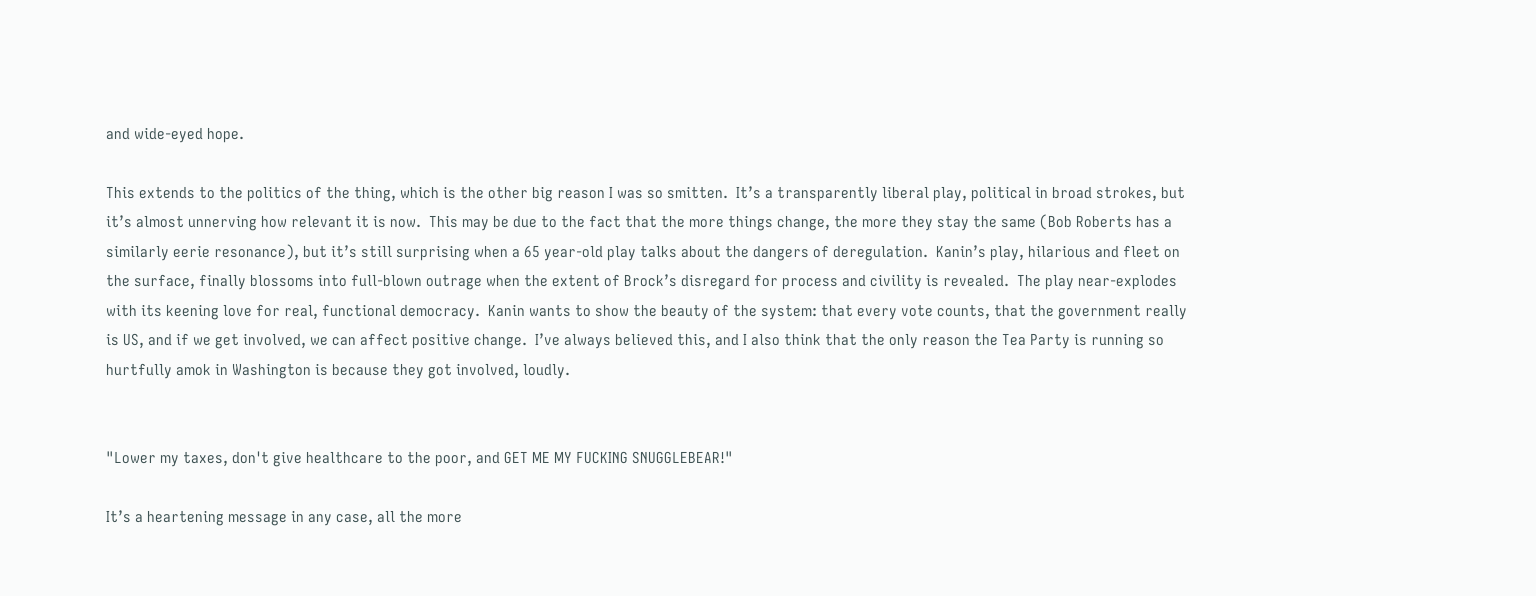and wide-eyed hope.

This extends to the politics of the thing, which is the other big reason I was so smitten.  It’s a transparently liberal play, political in broad strokes, but it’s almost unnerving how relevant it is now.  This may be due to the fact that the more things change, the more they stay the same (Bob Roberts has a similarly eerie resonance), but it’s still surprising when a 65 year-old play talks about the dangers of deregulation.  Kanin’s play, hilarious and fleet on the surface, finally blossoms into full-blown outrage when the extent of Brock’s disregard for process and civility is revealed.  The play near-explodes with its keening love for real, functional democracy.  Kanin wants to show the beauty of the system: that every vote counts, that the government really is US, and if we get involved, we can affect positive change.  I’ve always believed this, and I also think that the only reason the Tea Party is running so hurtfully amok in Washington is because they got involved, loudly.


"Lower my taxes, don't give healthcare to the poor, and GET ME MY FUCKING SNUGGLEBEAR!"

It’s a heartening message in any case, all the more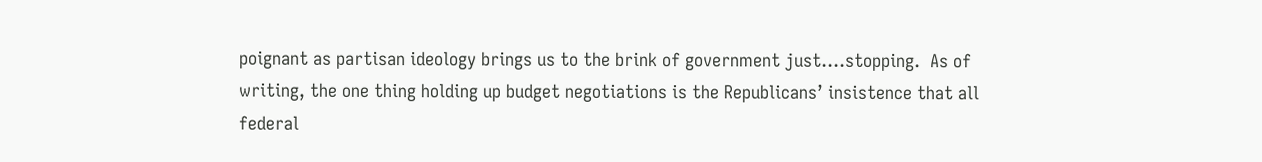poignant as partisan ideology brings us to the brink of government just….stopping.  As of writing, the one thing holding up budget negotiations is the Republicans’ insistence that all federal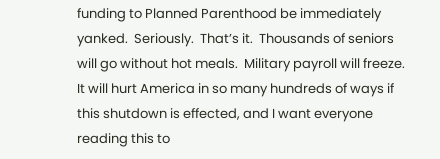funding to Planned Parenthood be immediately yanked.  Seriously.  That’s it.  Thousands of seniors will go without hot meals.  Military payroll will freeze.  It will hurt America in so many hundreds of ways if this shutdown is effected, and I want everyone reading this to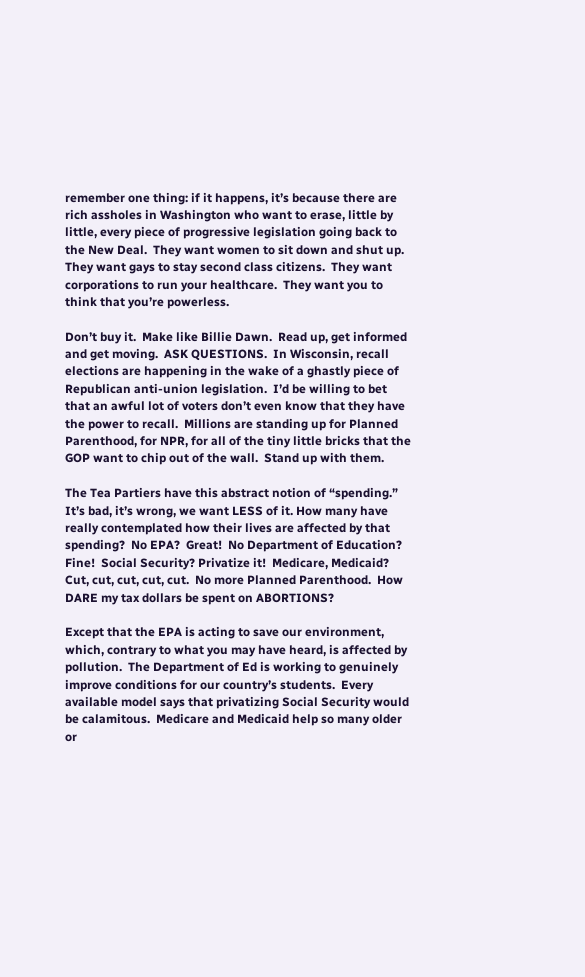remember one thing: if it happens, it’s because there are rich assholes in Washington who want to erase, little by little, every piece of progressive legislation going back to the New Deal.  They want women to sit down and shut up.  They want gays to stay second class citizens.  They want corporations to run your healthcare.  They want you to think that you’re powerless.

Don’t buy it.  Make like Billie Dawn.  Read up, get informed and get moving.  ASK QUESTIONS.  In Wisconsin, recall elections are happening in the wake of a ghastly piece of Republican anti-union legislation.  I’d be willing to bet that an awful lot of voters don’t even know that they have the power to recall.  Millions are standing up for Planned Parenthood, for NPR, for all of the tiny little bricks that the GOP want to chip out of the wall.  Stand up with them.

The Tea Partiers have this abstract notion of “spending.”  It’s bad, it’s wrong, we want LESS of it. How many have really contemplated how their lives are affected by that spending?  No EPA?  Great!  No Department of Education?  Fine!  Social Security? Privatize it!  Medicare, Medicaid?  Cut, cut, cut, cut, cut.  No more Planned Parenthood.  How DARE my tax dollars be spent on ABORTIONS?

Except that the EPA is acting to save our environment, which, contrary to what you may have heard, is affected by pollution.  The Department of Ed is working to genuinely improve conditions for our country’s students.  Every available model says that privatizing Social Security would be calamitous.  Medicare and Medicaid help so many older or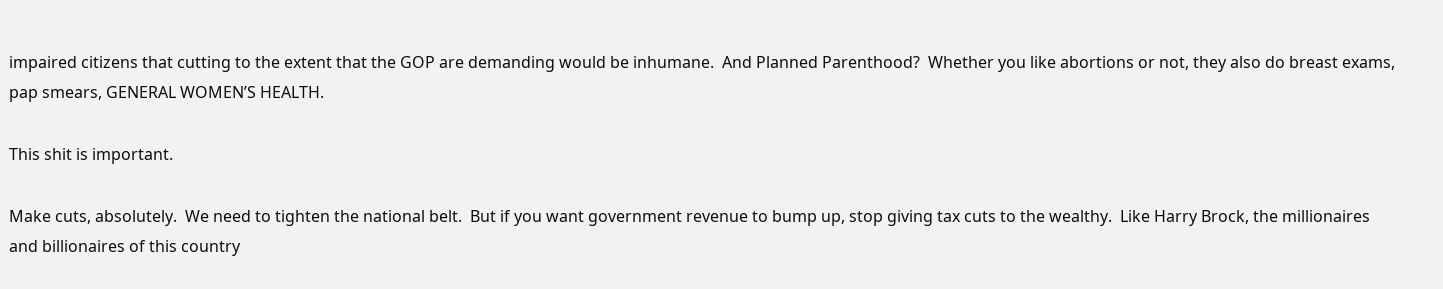impaired citizens that cutting to the extent that the GOP are demanding would be inhumane.  And Planned Parenthood?  Whether you like abortions or not, they also do breast exams, pap smears, GENERAL WOMEN’S HEALTH.

This shit is important.

Make cuts, absolutely.  We need to tighten the national belt.  But if you want government revenue to bump up, stop giving tax cuts to the wealthy.  Like Harry Brock, the millionaires and billionaires of this country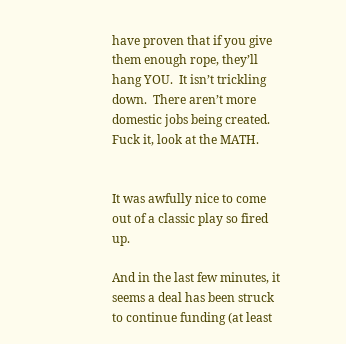have proven that if you give them enough rope, they’ll hang YOU.  It isn’t trickling down.  There aren’t more domestic jobs being created.  Fuck it, look at the MATH.


It was awfully nice to come out of a classic play so fired up.

And in the last few minutes, it seems a deal has been struck to continue funding (at least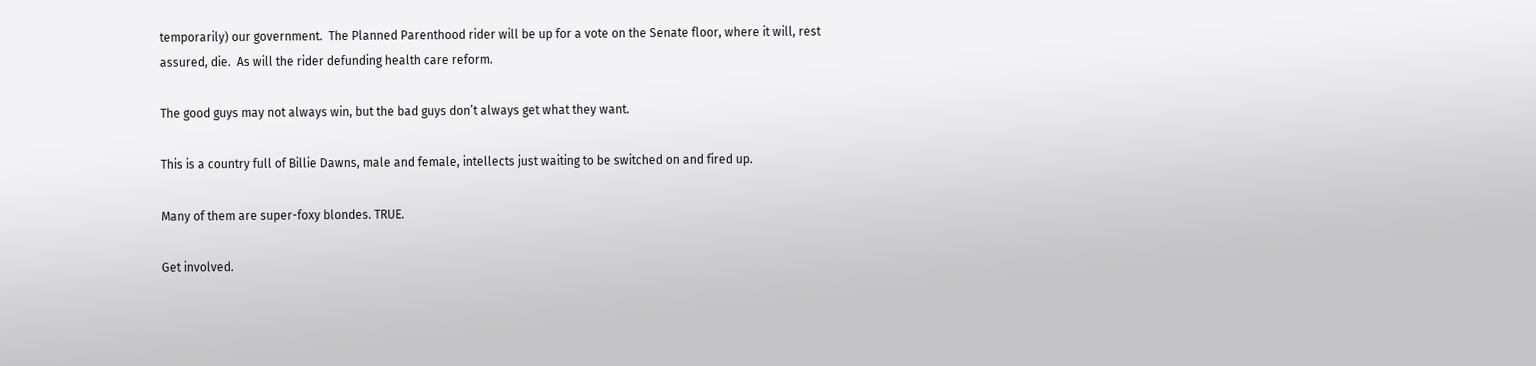temporarily) our government.  The Planned Parenthood rider will be up for a vote on the Senate floor, where it will, rest assured, die.  As will the rider defunding health care reform.

The good guys may not always win, but the bad guys don’t always get what they want.

This is a country full of Billie Dawns, male and female, intellects just waiting to be switched on and fired up.

Many of them are super-foxy blondes. TRUE.

Get involved.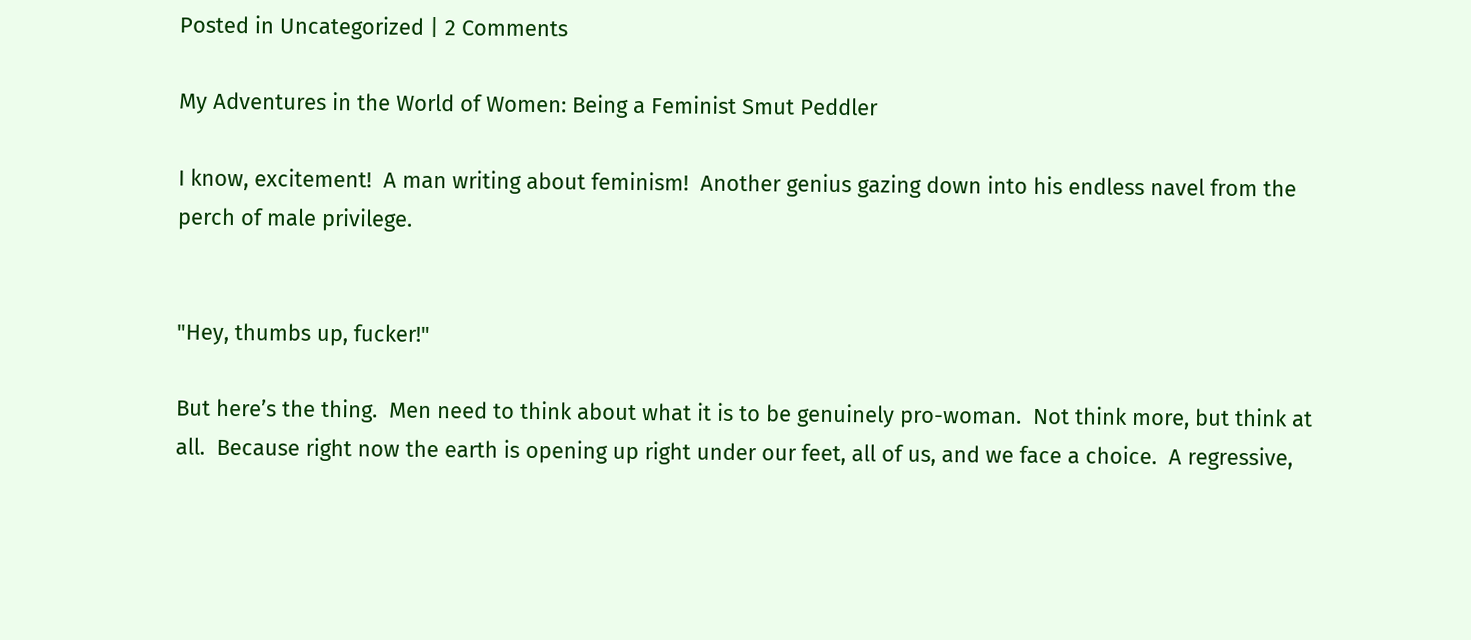Posted in Uncategorized | 2 Comments

My Adventures in the World of Women: Being a Feminist Smut Peddler

I know, excitement!  A man writing about feminism!  Another genius gazing down into his endless navel from the perch of male privilege.


"Hey, thumbs up, fucker!"

But here’s the thing.  Men need to think about what it is to be genuinely pro-woman.  Not think more, but think at all.  Because right now the earth is opening up right under our feet, all of us, and we face a choice.  A regressive,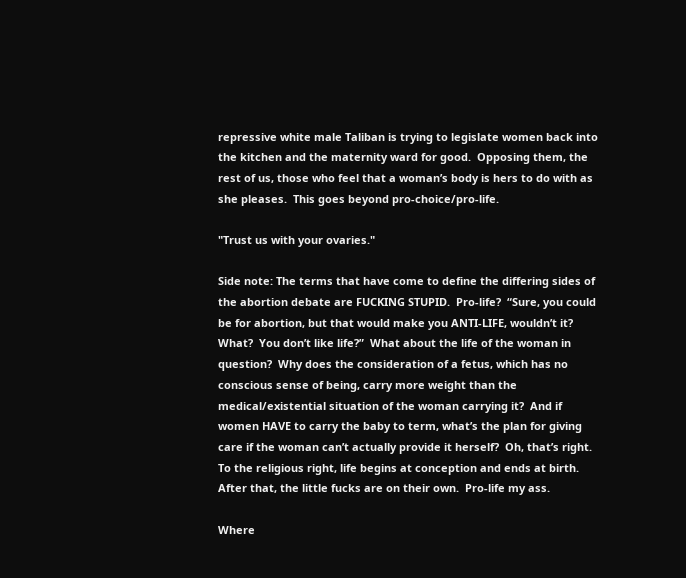repressive white male Taliban is trying to legislate women back into the kitchen and the maternity ward for good.  Opposing them, the rest of us, those who feel that a woman’s body is hers to do with as she pleases.  This goes beyond pro-choice/pro-life.

"Trust us with your ovaries."

Side note: The terms that have come to define the differing sides of the abortion debate are FUCKING STUPID.  Pro-life?  “Sure, you could be for abortion, but that would make you ANTI-LIFE, wouldn’t it?  What?  You don’t like life?”  What about the life of the woman in question?  Why does the consideration of a fetus, which has no conscious sense of being, carry more weight than the medical/existential situation of the woman carrying it?  And if women HAVE to carry the baby to term, what’s the plan for giving care if the woman can’t actually provide it herself?  Oh, that’s right.  To the religious right, life begins at conception and ends at birth.  After that, the little fucks are on their own.  Pro-life my ass.

Where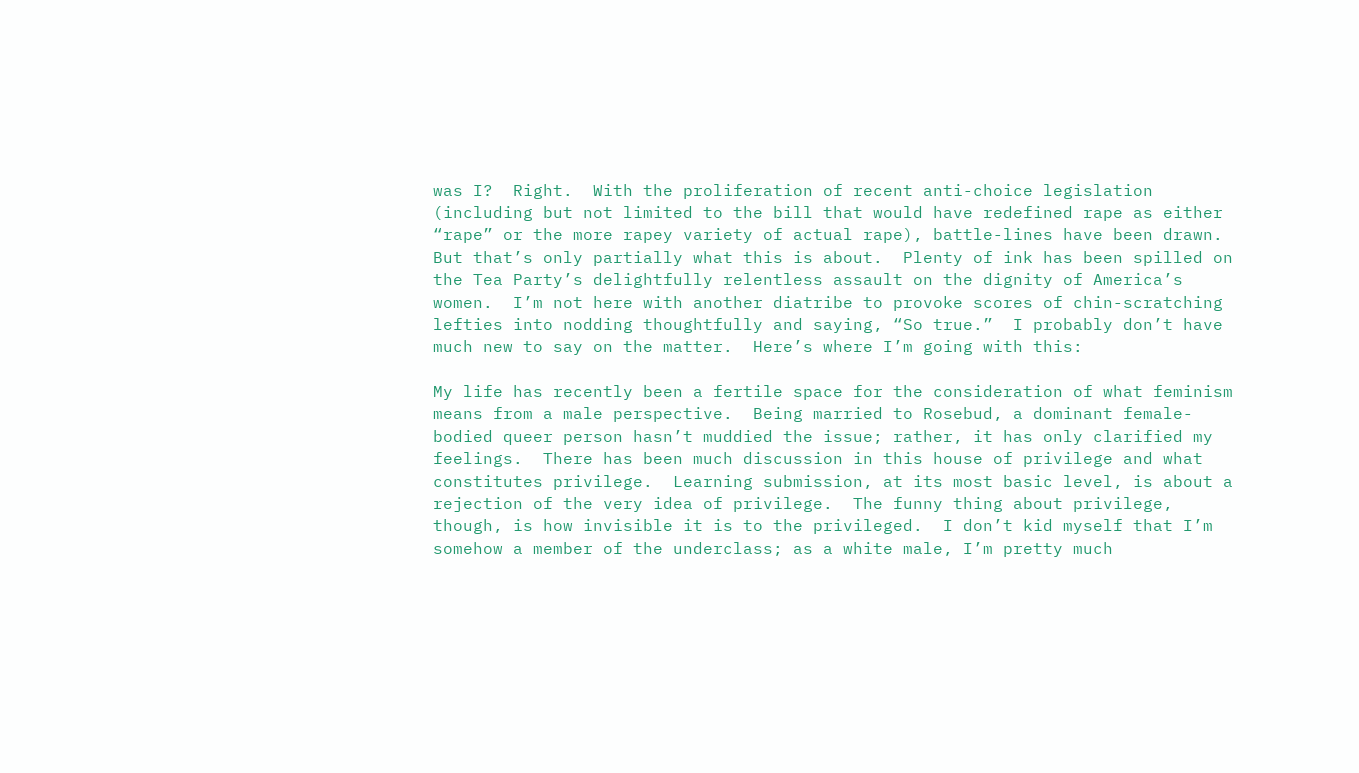was I?  Right.  With the proliferation of recent anti-choice legislation (including but not limited to the bill that would have redefined rape as either “rape” or the more rapey variety of actual rape), battle-lines have been drawn.  But that’s only partially what this is about.  Plenty of ink has been spilled on the Tea Party’s delightfully relentless assault on the dignity of America’s women.  I’m not here with another diatribe to provoke scores of chin-scratching lefties into nodding thoughtfully and saying, “So true.”  I probably don’t have much new to say on the matter.  Here’s where I’m going with this:

My life has recently been a fertile space for the consideration of what feminism means from a male perspective.  Being married to Rosebud, a dominant female-bodied queer person hasn’t muddied the issue; rather, it has only clarified my feelings.  There has been much discussion in this house of privilege and what constitutes privilege.  Learning submission, at its most basic level, is about a rejection of the very idea of privilege.  The funny thing about privilege, though, is how invisible it is to the privileged.  I don’t kid myself that I’m somehow a member of the underclass; as a white male, I’m pretty much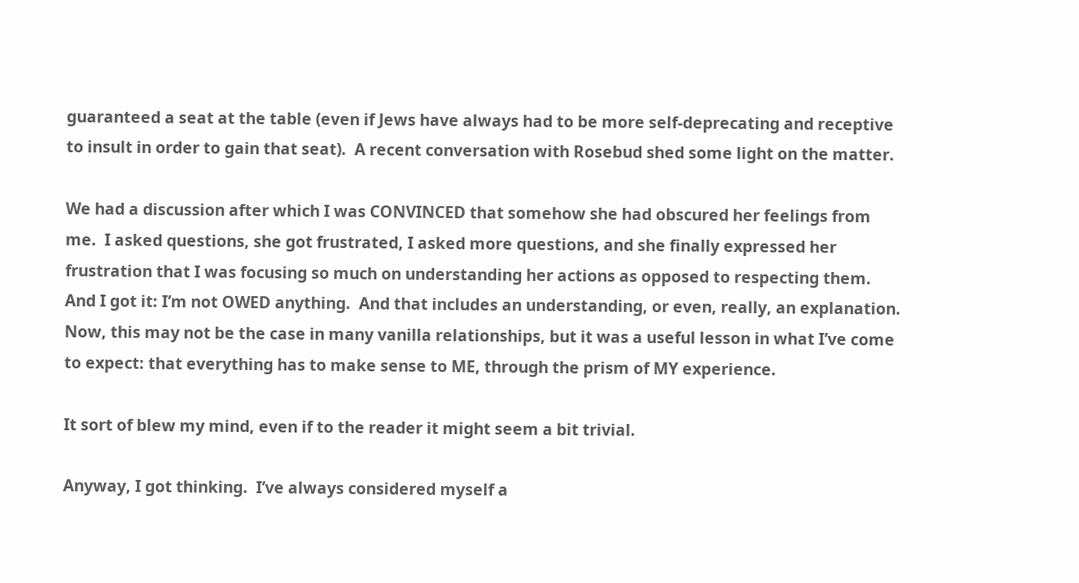guaranteed a seat at the table (even if Jews have always had to be more self-deprecating and receptive to insult in order to gain that seat).  A recent conversation with Rosebud shed some light on the matter.

We had a discussion after which I was CONVINCED that somehow she had obscured her feelings from me.  I asked questions, she got frustrated, I asked more questions, and she finally expressed her frustration that I was focusing so much on understanding her actions as opposed to respecting them.  And I got it: I’m not OWED anything.  And that includes an understanding, or even, really, an explanation.  Now, this may not be the case in many vanilla relationships, but it was a useful lesson in what I’ve come to expect: that everything has to make sense to ME, through the prism of MY experience.

It sort of blew my mind, even if to the reader it might seem a bit trivial.

Anyway, I got thinking.  I’ve always considered myself a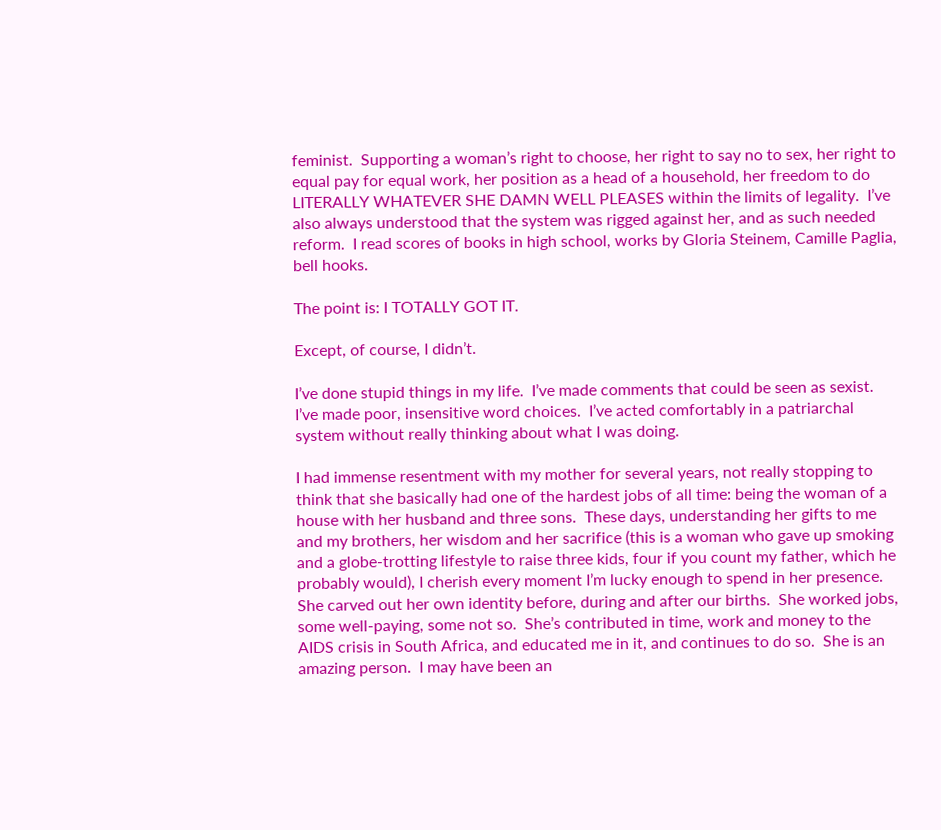feminist.  Supporting a woman’s right to choose, her right to say no to sex, her right to equal pay for equal work, her position as a head of a household, her freedom to do LITERALLY WHATEVER SHE DAMN WELL PLEASES within the limits of legality.  I’ve also always understood that the system was rigged against her, and as such needed reform.  I read scores of books in high school, works by Gloria Steinem, Camille Paglia, bell hooks.

The point is: I TOTALLY GOT IT.

Except, of course, I didn’t.

I’ve done stupid things in my life.  I’ve made comments that could be seen as sexist.  I’ve made poor, insensitive word choices.  I’ve acted comfortably in a patriarchal system without really thinking about what I was doing.

I had immense resentment with my mother for several years, not really stopping to think that she basically had one of the hardest jobs of all time: being the woman of a house with her husband and three sons.  These days, understanding her gifts to me and my brothers, her wisdom and her sacrifice (this is a woman who gave up smoking and a globe-trotting lifestyle to raise three kids, four if you count my father, which he probably would), I cherish every moment I’m lucky enough to spend in her presence.  She carved out her own identity before, during and after our births.  She worked jobs, some well-paying, some not so.  She’s contributed in time, work and money to the AIDS crisis in South Africa, and educated me in it, and continues to do so.  She is an amazing person.  I may have been an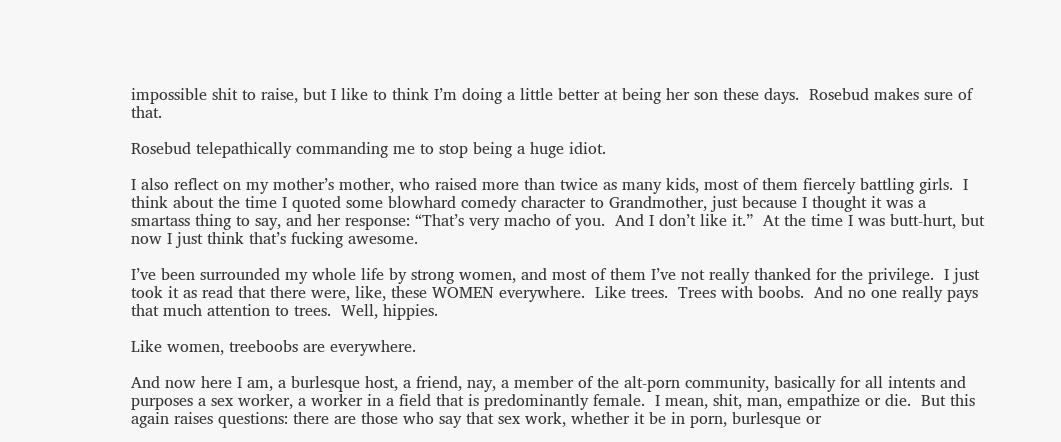impossible shit to raise, but I like to think I’m doing a little better at being her son these days.  Rosebud makes sure of that.

Rosebud telepathically commanding me to stop being a huge idiot.

I also reflect on my mother’s mother, who raised more than twice as many kids, most of them fiercely battling girls.  I think about the time I quoted some blowhard comedy character to Grandmother, just because I thought it was a smartass thing to say, and her response: “That’s very macho of you.  And I don’t like it.”  At the time I was butt-hurt, but now I just think that’s fucking awesome.

I’ve been surrounded my whole life by strong women, and most of them I’ve not really thanked for the privilege.  I just took it as read that there were, like, these WOMEN everywhere.  Like trees.  Trees with boobs.  And no one really pays that much attention to trees.  Well, hippies.

Like women, treeboobs are everywhere.

And now here I am, a burlesque host, a friend, nay, a member of the alt-porn community, basically for all intents and purposes a sex worker, a worker in a field that is predominantly female.  I mean, shit, man, empathize or die.  But this again raises questions: there are those who say that sex work, whether it be in porn, burlesque or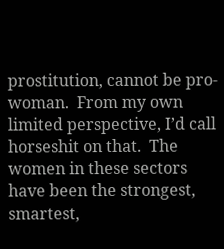prostitution, cannot be pro-woman.  From my own limited perspective, I’d call horseshit on that.  The women in these sectors have been the strongest, smartest,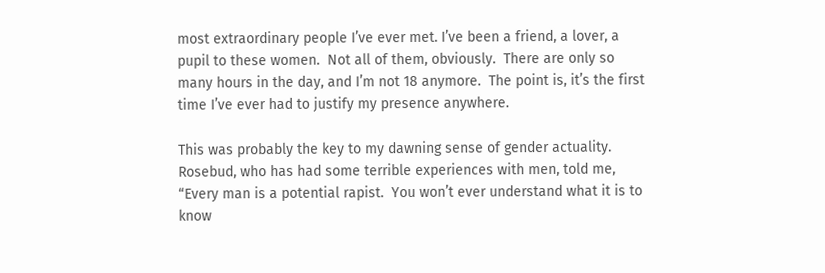most extraordinary people I’ve ever met. I’ve been a friend, a lover, a pupil to these women.  Not all of them, obviously.  There are only so many hours in the day, and I’m not 18 anymore.  The point is, it’s the first time I’ve ever had to justify my presence anywhere.

This was probably the key to my dawning sense of gender actuality.  Rosebud, who has had some terrible experiences with men, told me, “Every man is a potential rapist.  You won’t ever understand what it is to know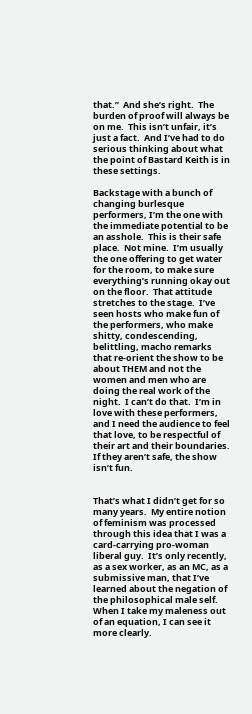that.”  And she’s right.  The burden of proof will always be on me.  This isn’t unfair, it’s just a fact.  And I’ve had to do serious thinking about what the point of Bastard Keith is in these settings.

Backstage with a bunch of changing burlesque performers, I’m the one with the immediate potential to be an asshole.  This is their safe place.  Not mine.  I’m usually the one offering to get water for the room, to make sure everything’s running okay out on the floor.  That attitude stretches to the stage.  I’ve seen hosts who make fun of the performers, who make shitty, condescending, belittling, macho remarks that re-orient the show to be about THEM and not the women and men who are doing the real work of the night.  I can’t do that.  I’m in love with these performers, and I need the audience to feel that love, to be respectful of their art and their boundaries.  If they aren’t safe, the show isn’t fun.


That’s what I didn’t get for so many years.  My entire notion of feminism was processed through this idea that I was a card-carrying pro-woman liberal guy.  It’s only recently, as a sex worker, as an MC, as a submissive man, that I’ve learned about the negation of the philosophical male self.  When I take my maleness out of an equation, I can see it more clearly.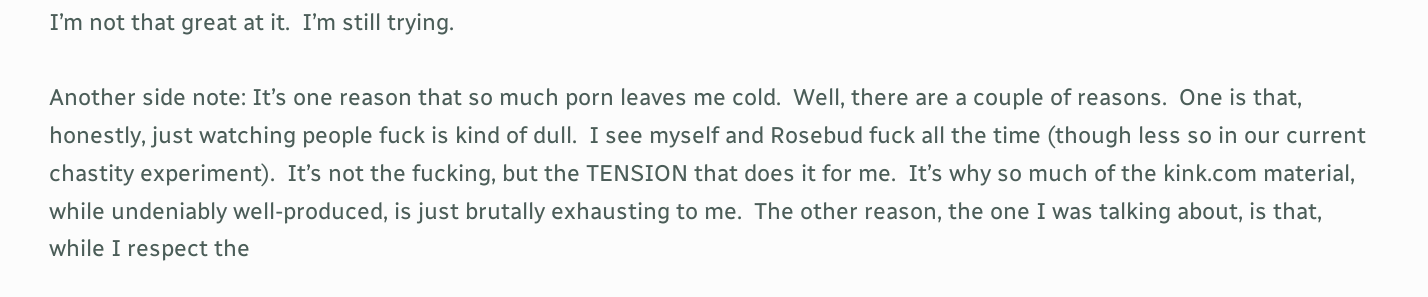I’m not that great at it.  I’m still trying.

Another side note: It’s one reason that so much porn leaves me cold.  Well, there are a couple of reasons.  One is that, honestly, just watching people fuck is kind of dull.  I see myself and Rosebud fuck all the time (though less so in our current chastity experiment).  It’s not the fucking, but the TENSION that does it for me.  It’s why so much of the kink.com material, while undeniably well-produced, is just brutally exhausting to me.  The other reason, the one I was talking about, is that, while I respect the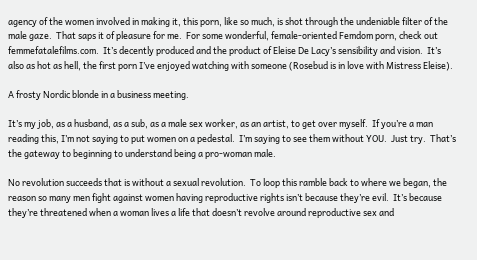agency of the women involved in making it, this porn, like so much, is shot through the undeniable filter of the male gaze.  That saps it of pleasure for me.  For some wonderful, female-oriented Femdom porn, check out femmefatalefilms.com.  It’s decently produced and the product of Eleise De Lacy’s sensibility and vision.  It’s also as hot as hell, the first porn I’ve enjoyed watching with someone (Rosebud is in love with Mistress Eleise).

A frosty Nordic blonde in a business meeting.

It’s my job, as a husband, as a sub, as a male sex worker, as an artist, to get over myself.  If you’re a man reading this, I’m not saying to put women on a pedestal.  I’m saying to see them without YOU.  Just try.  That’s the gateway to beginning to understand being a pro-woman male.

No revolution succeeds that is without a sexual revolution.  To loop this ramble back to where we began, the reason so many men fight against women having reproductive rights isn’t because they’re evil.  It’s because they’re threatened when a woman lives a life that doesn’t revolve around reproductive sex and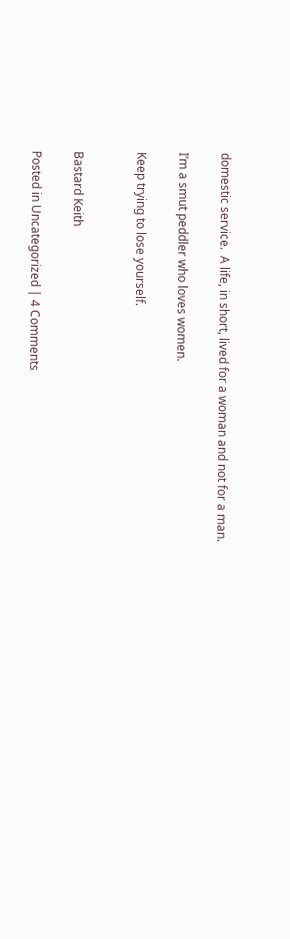domestic service.  A life, in short, lived for a woman and not for a man.

I’m a smut peddler who loves women.

Keep trying to lose yourself.


Bastard Keith

Posted in Uncategorized | 4 Comments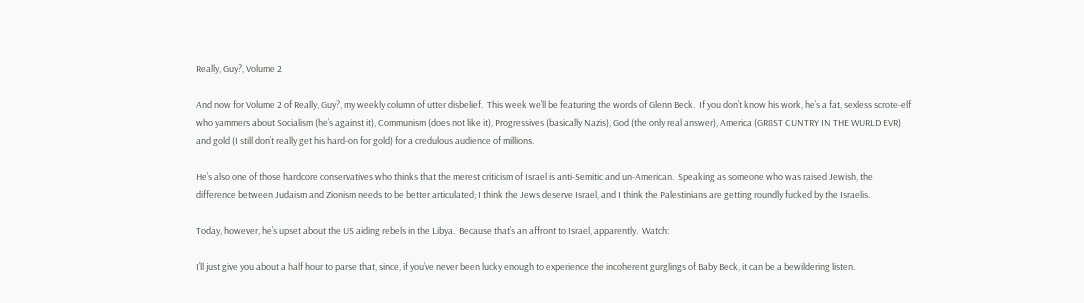Really, Guy?, Volume 2

And now for Volume 2 of Really, Guy?, my weekly column of utter disbelief.  This week we’ll be featuring the words of Glenn Beck.  If you don’t know his work, he’s a fat, sexless scrote-elf who yammers about Socialism (he’s against it), Communism (does not like it), Progressives (basically Nazis), God (the only real answer), America (GR8ST CUNTRY IN THE WURLD EVR) and gold (I still don’t really get his hard-on for gold) for a credulous audience of millions.

He’s also one of those hardcore conservatives who thinks that the merest criticism of Israel is anti-Semitic and un-American.  Speaking as someone who was raised Jewish, the difference between Judaism and Zionism needs to be better articulated; I think the Jews deserve Israel, and I think the Palestinians are getting roundly fucked by the Israelis.

Today, however, he’s upset about the US aiding rebels in the Libya.  Because that’s an affront to Israel, apparently.  Watch:

I’ll just give you about a half hour to parse that, since, if you’ve never been lucky enough to experience the incoherent gurglings of Baby Beck, it can be a bewildering listen.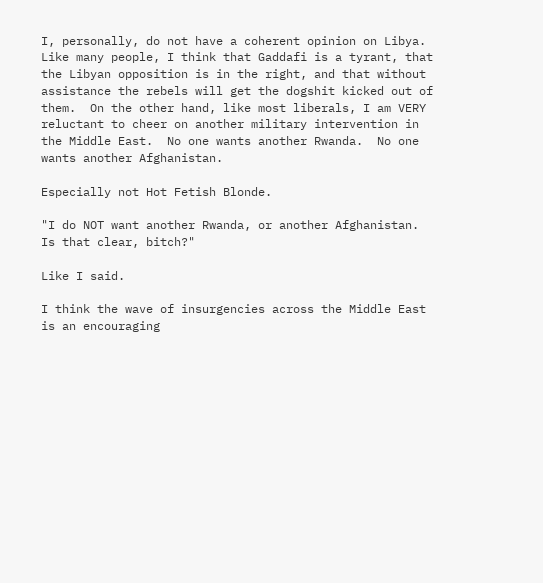I, personally, do not have a coherent opinion on Libya.  Like many people, I think that Gaddafi is a tyrant, that the Libyan opposition is in the right, and that without assistance the rebels will get the dogshit kicked out of them.  On the other hand, like most liberals, I am VERY reluctant to cheer on another military intervention in the Middle East.  No one wants another Rwanda.  No one wants another Afghanistan.

Especially not Hot Fetish Blonde.

"I do NOT want another Rwanda, or another Afghanistan. Is that clear, bitch?"

Like I said.

I think the wave of insurgencies across the Middle East is an encouraging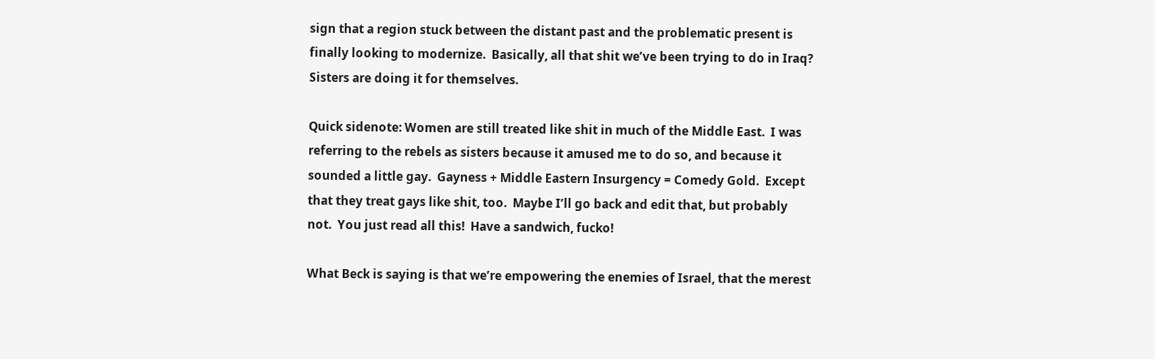sign that a region stuck between the distant past and the problematic present is finally looking to modernize.  Basically, all that shit we’ve been trying to do in Iraq?  Sisters are doing it for themselves.

Quick sidenote: Women are still treated like shit in much of the Middle East.  I was referring to the rebels as sisters because it amused me to do so, and because it sounded a little gay.  Gayness + Middle Eastern Insurgency = Comedy Gold.  Except that they treat gays like shit, too.  Maybe I’ll go back and edit that, but probably not.  You just read all this!  Have a sandwich, fucko!

What Beck is saying is that we’re empowering the enemies of Israel, that the merest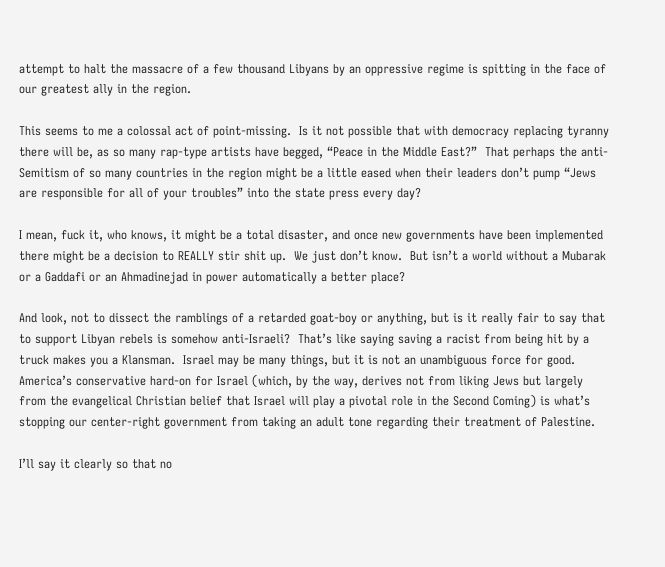attempt to halt the massacre of a few thousand Libyans by an oppressive regime is spitting in the face of our greatest ally in the region.

This seems to me a colossal act of point-missing.  Is it not possible that with democracy replacing tyranny there will be, as so many rap-type artists have begged, “Peace in the Middle East?”  That perhaps the anti-Semitism of so many countries in the region might be a little eased when their leaders don’t pump “Jews are responsible for all of your troubles” into the state press every day?

I mean, fuck it, who knows, it might be a total disaster, and once new governments have been implemented there might be a decision to REALLY stir shit up.  We just don’t know.  But isn’t a world without a Mubarak or a Gaddafi or an Ahmadinejad in power automatically a better place?

And look, not to dissect the ramblings of a retarded goat-boy or anything, but is it really fair to say that to support Libyan rebels is somehow anti-Israeli?  That’s like saying saving a racist from being hit by a truck makes you a Klansman.  Israel may be many things, but it is not an unambiguous force for good.  America’s conservative hard-on for Israel (which, by the way, derives not from liking Jews but largely from the evangelical Christian belief that Israel will play a pivotal role in the Second Coming) is what’s stopping our center-right government from taking an adult tone regarding their treatment of Palestine.

I’ll say it clearly so that no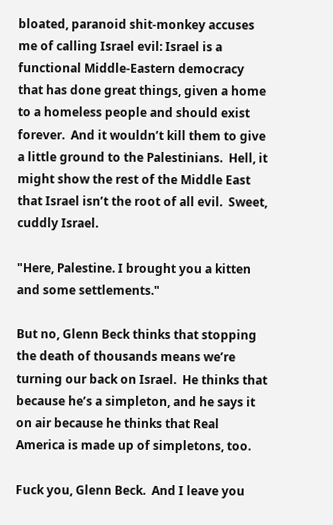bloated, paranoid shit-monkey accuses me of calling Israel evil: Israel is a functional Middle-Eastern democracy that has done great things, given a home to a homeless people and should exist forever.  And it wouldn’t kill them to give a little ground to the Palestinians.  Hell, it might show the rest of the Middle East that Israel isn’t the root of all evil.  Sweet, cuddly Israel.

"Here, Palestine. I brought you a kitten and some settlements."

But no, Glenn Beck thinks that stopping the death of thousands means we’re turning our back on Israel.  He thinks that because he’s a simpleton, and he says it on air because he thinks that Real America is made up of simpletons, too.

Fuck you, Glenn Beck.  And I leave you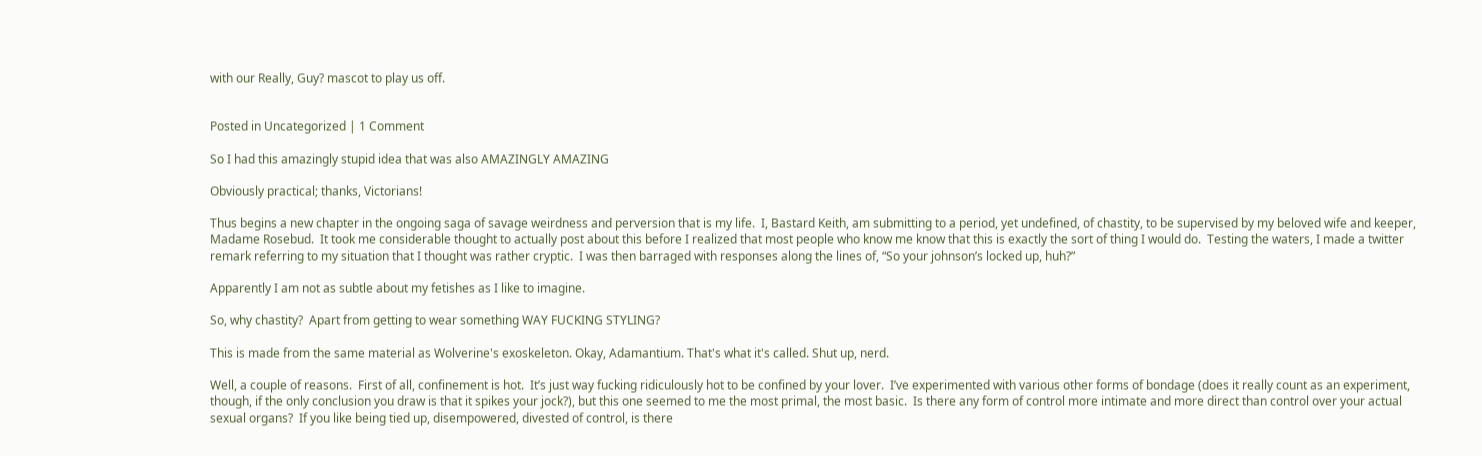with our Really, Guy? mascot to play us off.


Posted in Uncategorized | 1 Comment

So I had this amazingly stupid idea that was also AMAZINGLY AMAZING

Obviously practical; thanks, Victorians!

Thus begins a new chapter in the ongoing saga of savage weirdness and perversion that is my life.  I, Bastard Keith, am submitting to a period, yet undefined, of chastity, to be supervised by my beloved wife and keeper, Madame Rosebud.  It took me considerable thought to actually post about this before I realized that most people who know me know that this is exactly the sort of thing I would do.  Testing the waters, I made a twitter remark referring to my situation that I thought was rather cryptic.  I was then barraged with responses along the lines of, “So your johnson’s locked up, huh?”

Apparently I am not as subtle about my fetishes as I like to imagine.

So, why chastity?  Apart from getting to wear something WAY FUCKING STYLING?

This is made from the same material as Wolverine's exoskeleton. Okay, Adamantium. That's what it's called. Shut up, nerd.

Well, a couple of reasons.  First of all, confinement is hot.  It’s just way fucking ridiculously hot to be confined by your lover.  I’ve experimented with various other forms of bondage (does it really count as an experiment, though, if the only conclusion you draw is that it spikes your jock?), but this one seemed to me the most primal, the most basic.  Is there any form of control more intimate and more direct than control over your actual sexual organs?  If you like being tied up, disempowered, divested of control, is there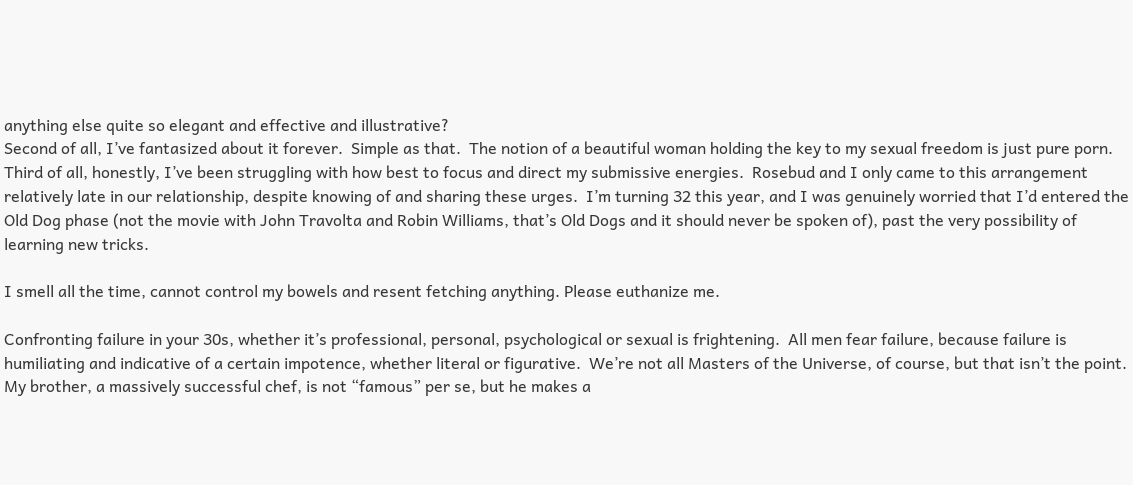anything else quite so elegant and effective and illustrative?
Second of all, I’ve fantasized about it forever.  Simple as that.  The notion of a beautiful woman holding the key to my sexual freedom is just pure porn.
Third of all, honestly, I’ve been struggling with how best to focus and direct my submissive energies.  Rosebud and I only came to this arrangement relatively late in our relationship, despite knowing of and sharing these urges.  I’m turning 32 this year, and I was genuinely worried that I’d entered the Old Dog phase (not the movie with John Travolta and Robin Williams, that’s Old Dogs and it should never be spoken of), past the very possibility of learning new tricks.

I smell all the time, cannot control my bowels and resent fetching anything. Please euthanize me.

Confronting failure in your 30s, whether it’s professional, personal, psychological or sexual is frightening.  All men fear failure, because failure is humiliating and indicative of a certain impotence, whether literal or figurative.  We’re not all Masters of the Universe, of course, but that isn’t the point.  My brother, a massively successful chef, is not “famous” per se, but he makes a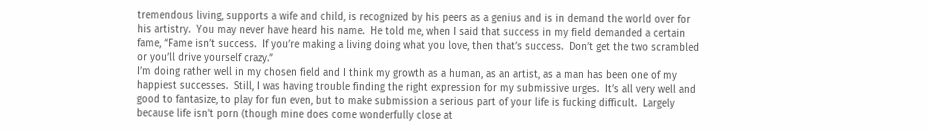tremendous living, supports a wife and child, is recognized by his peers as a genius and is in demand the world over for his artistry.  You may never have heard his name.  He told me, when I said that success in my field demanded a certain fame, “Fame isn’t success.  If you’re making a living doing what you love, then that’s success.  Don’t get the two scrambled or you’ll drive yourself crazy.”
I’m doing rather well in my chosen field and I think my growth as a human, as an artist, as a man has been one of my happiest successes.  Still, I was having trouble finding the right expression for my submissive urges.  It’s all very well and good to fantasize, to play for fun even, but to make submission a serious part of your life is fucking difficult.  Largely because life isn’t porn (though mine does come wonderfully close at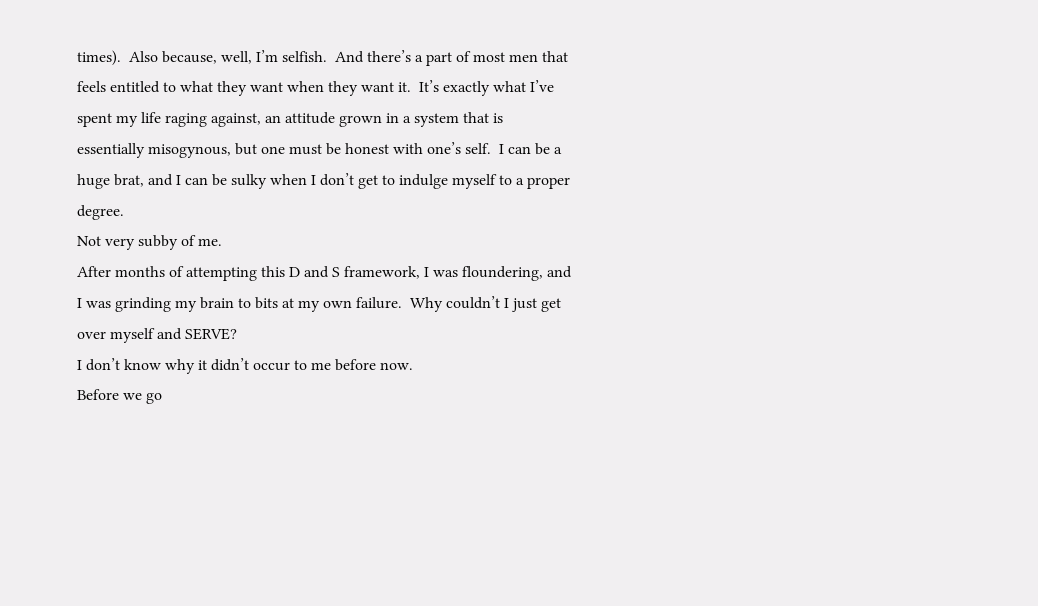times).  Also because, well, I’m selfish.  And there’s a part of most men that feels entitled to what they want when they want it.  It’s exactly what I’ve spent my life raging against, an attitude grown in a system that is essentially misogynous, but one must be honest with one’s self.  I can be a huge brat, and I can be sulky when I don’t get to indulge myself to a proper degree.
Not very subby of me.
After months of attempting this D and S framework, I was floundering, and I was grinding my brain to bits at my own failure.  Why couldn’t I just get over myself and SERVE?
I don’t know why it didn’t occur to me before now.
Before we go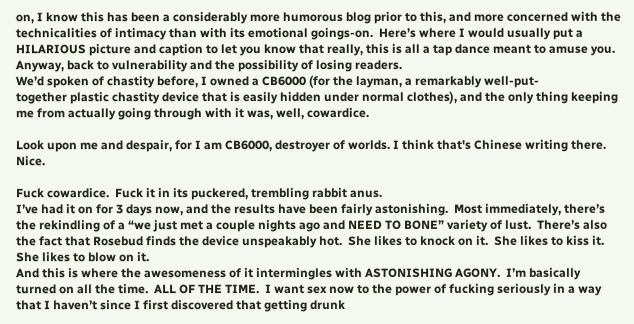on, I know this has been a considerably more humorous blog prior to this, and more concerned with the technicalities of intimacy than with its emotional goings-on.  Here’s where I would usually put a HILARIOUS picture and caption to let you know that really, this is all a tap dance meant to amuse you.
Anyway, back to vulnerability and the possibility of losing readers.
We’d spoken of chastity before, I owned a CB6000 (for the layman, a remarkably well-put-
together plastic chastity device that is easily hidden under normal clothes), and the only thing keeping me from actually going through with it was, well, cowardice.

Look upon me and despair, for I am CB6000, destroyer of worlds. I think that's Chinese writing there. Nice.

Fuck cowardice.  Fuck it in its puckered, trembling rabbit anus.
I’ve had it on for 3 days now, and the results have been fairly astonishing.  Most immediately, there’s the rekindling of a “we just met a couple nights ago and NEED TO BONE” variety of lust.  There’s also the fact that Rosebud finds the device unspeakably hot.  She likes to knock on it.  She likes to kiss it.  She likes to blow on it.
And this is where the awesomeness of it intermingles with ASTONISHING AGONY.  I’m basically turned on all the time.  ALL OF THE TIME.  I want sex now to the power of fucking seriously in a way that I haven’t since I first discovered that getting drunk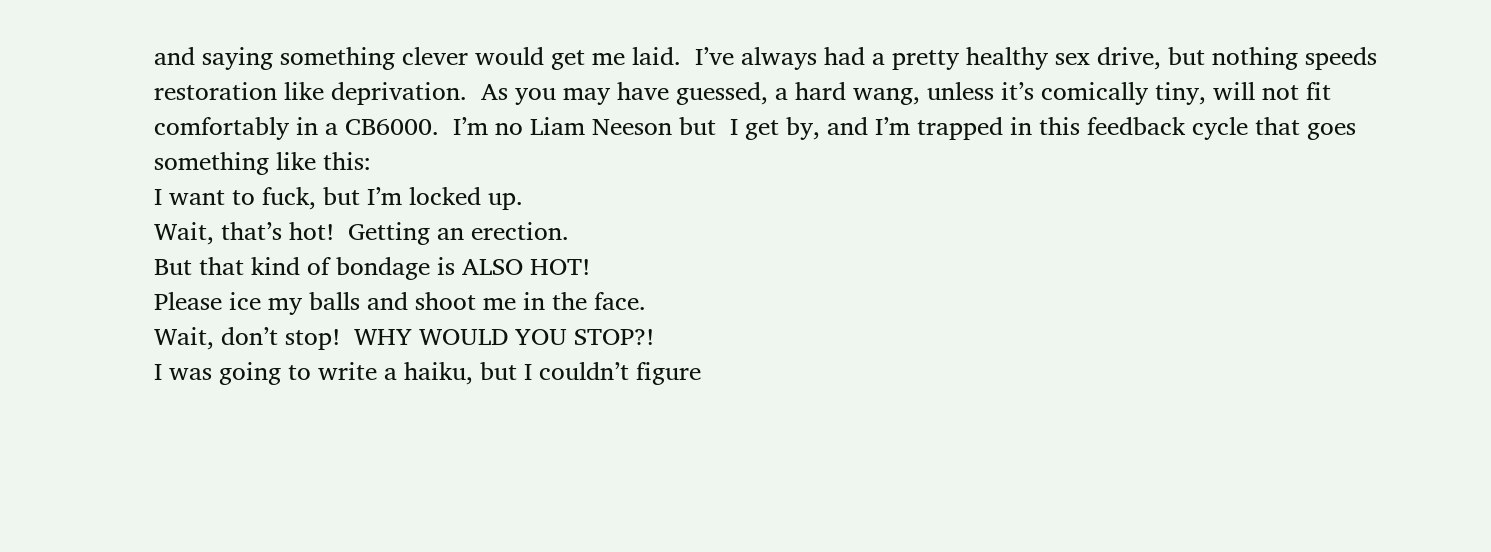and saying something clever would get me laid.  I’ve always had a pretty healthy sex drive, but nothing speeds restoration like deprivation.  As you may have guessed, a hard wang, unless it’s comically tiny, will not fit comfortably in a CB6000.  I’m no Liam Neeson but  I get by, and I’m trapped in this feedback cycle that goes something like this:
I want to fuck, but I’m locked up.
Wait, that’s hot!  Getting an erection.
But that kind of bondage is ALSO HOT!
Please ice my balls and shoot me in the face.
Wait, don’t stop!  WHY WOULD YOU STOP?!
I was going to write a haiku, but I couldn’t figure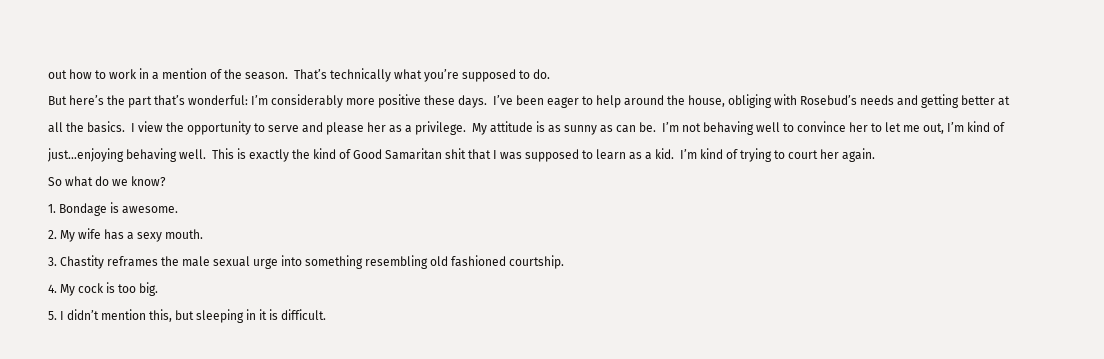out how to work in a mention of the season.  That’s technically what you’re supposed to do.
But here’s the part that’s wonderful: I’m considerably more positive these days.  I’ve been eager to help around the house, obliging with Rosebud’s needs and getting better at all the basics.  I view the opportunity to serve and please her as a privilege.  My attitude is as sunny as can be.  I’m not behaving well to convince her to let me out, I’m kind of just…enjoying behaving well.  This is exactly the kind of Good Samaritan shit that I was supposed to learn as a kid.  I’m kind of trying to court her again.
So what do we know?
1. Bondage is awesome.
2. My wife has a sexy mouth.
3. Chastity reframes the male sexual urge into something resembling old fashioned courtship.
4. My cock is too big.
5. I didn’t mention this, but sleeping in it is difficult.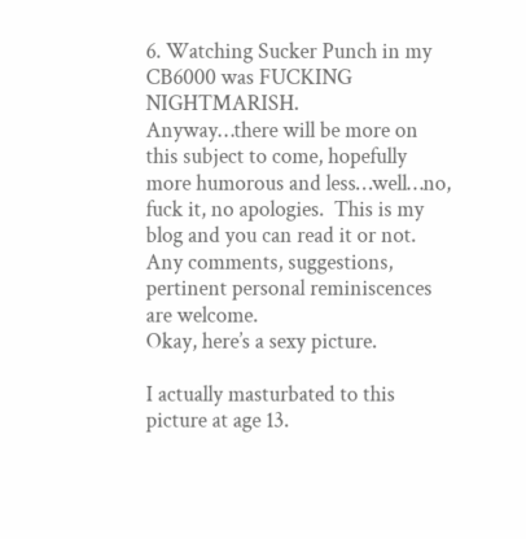6. Watching Sucker Punch in my CB6000 was FUCKING NIGHTMARISH.
Anyway…there will be more on this subject to come, hopefully more humorous and less…well…no, fuck it, no apologies.  This is my blog and you can read it or not.
Any comments, suggestions, pertinent personal reminiscences are welcome.
Okay, here’s a sexy picture.

I actually masturbated to this picture at age 13.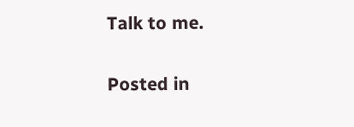Talk to me.

Posted in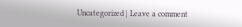Uncategorized | Leave a comment